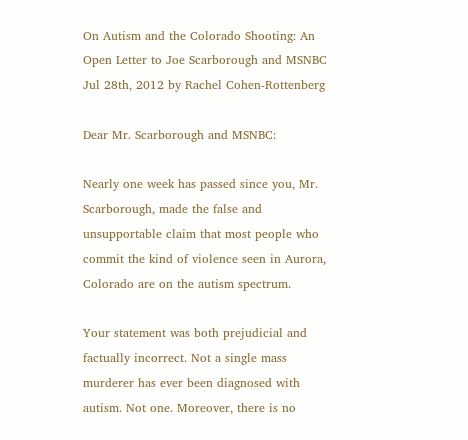On Autism and the Colorado Shooting: An Open Letter to Joe Scarborough and MSNBC
Jul 28th, 2012 by Rachel Cohen-Rottenberg

Dear Mr. Scarborough and MSNBC:

Nearly one week has passed since you, Mr. Scarborough, made the false and unsupportable claim that most people who commit the kind of violence seen in Aurora, Colorado are on the autism spectrum.

Your statement was both prejudicial and factually incorrect. Not a single mass murderer has ever been diagnosed with autism. Not one. Moreover, there is no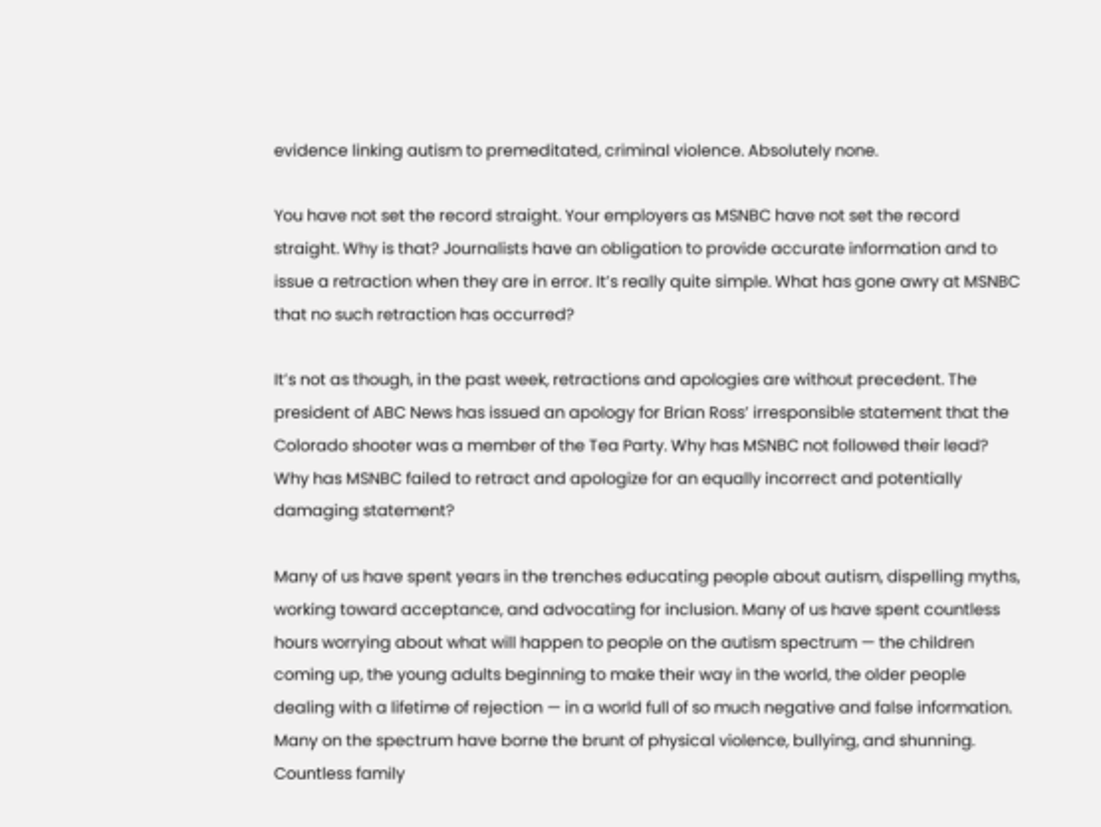evidence linking autism to premeditated, criminal violence. Absolutely none.

You have not set the record straight. Your employers as MSNBC have not set the record straight. Why is that? Journalists have an obligation to provide accurate information and to issue a retraction when they are in error. It’s really quite simple. What has gone awry at MSNBC that no such retraction has occurred?

It’s not as though, in the past week, retractions and apologies are without precedent. The president of ABC News has issued an apology for Brian Ross’ irresponsible statement that the Colorado shooter was a member of the Tea Party. Why has MSNBC not followed their lead? Why has MSNBC failed to retract and apologize for an equally incorrect and potentially damaging statement?

Many of us have spent years in the trenches educating people about autism, dispelling myths, working toward acceptance, and advocating for inclusion. Many of us have spent countless hours worrying about what will happen to people on the autism spectrum — the children coming up, the young adults beginning to make their way in the world, the older people dealing with a lifetime of rejection — in a world full of so much negative and false information. Many on the spectrum have borne the brunt of physical violence, bullying, and shunning. Countless family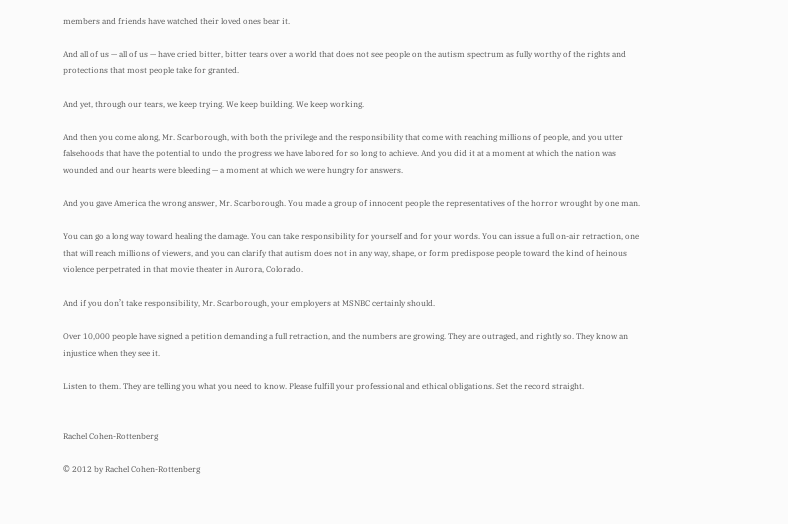members and friends have watched their loved ones bear it.

And all of us — all of us — have cried bitter, bitter tears over a world that does not see people on the autism spectrum as fully worthy of the rights and protections that most people take for granted.

And yet, through our tears, we keep trying. We keep building. We keep working.

And then you come along, Mr. Scarborough, with both the privilege and the responsibility that come with reaching millions of people, and you utter falsehoods that have the potential to undo the progress we have labored for so long to achieve. And you did it at a moment at which the nation was wounded and our hearts were bleeding — a moment at which we were hungry for answers.

And you gave America the wrong answer, Mr. Scarborough. You made a group of innocent people the representatives of the horror wrought by one man.

You can go a long way toward healing the damage. You can take responsibility for yourself and for your words. You can issue a full on-air retraction, one that will reach millions of viewers, and you can clarify that autism does not in any way, shape, or form predispose people toward the kind of heinous violence perpetrated in that movie theater in Aurora, Colorado.

And if you don’t take responsibility, Mr. Scarborough, your employers at MSNBC certainly should.

Over 10,000 people have signed a petition demanding a full retraction, and the numbers are growing. They are outraged, and rightly so. They know an injustice when they see it.

Listen to them. They are telling you what you need to know. Please fulfill your professional and ethical obligations. Set the record straight.


Rachel Cohen-Rottenberg

© 2012 by Rachel Cohen-Rottenberg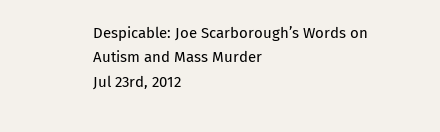Despicable: Joe Scarborough’s Words on Autism and Mass Murder
Jul 23rd, 2012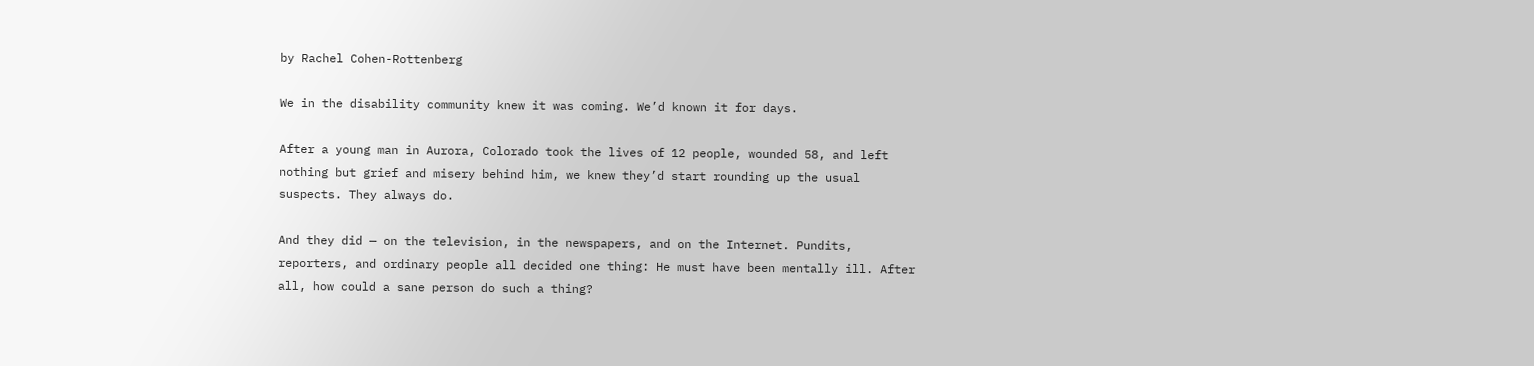by Rachel Cohen-Rottenberg

We in the disability community knew it was coming. We’d known it for days.

After a young man in Aurora, Colorado took the lives of 12 people, wounded 58, and left nothing but grief and misery behind him, we knew they’d start rounding up the usual suspects. They always do.

And they did — on the television, in the newspapers, and on the Internet. Pundits, reporters, and ordinary people all decided one thing: He must have been mentally ill. After all, how could a sane person do such a thing?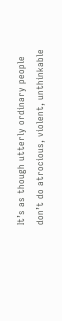It’s as though utterly ordinary people don’t do atrocious, violent, unthinkable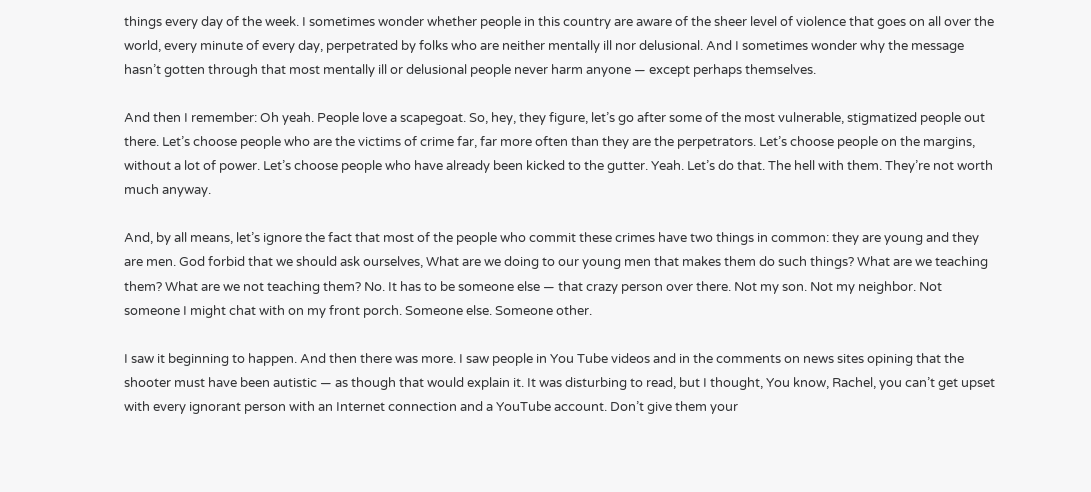things every day of the week. I sometimes wonder whether people in this country are aware of the sheer level of violence that goes on all over the world, every minute of every day, perpetrated by folks who are neither mentally ill nor delusional. And I sometimes wonder why the message hasn’t gotten through that most mentally ill or delusional people never harm anyone — except perhaps themselves.

And then I remember: Oh yeah. People love a scapegoat. So, hey, they figure, let’s go after some of the most vulnerable, stigmatized people out there. Let’s choose people who are the victims of crime far, far more often than they are the perpetrators. Let’s choose people on the margins, without a lot of power. Let’s choose people who have already been kicked to the gutter. Yeah. Let’s do that. The hell with them. They’re not worth much anyway.

And, by all means, let’s ignore the fact that most of the people who commit these crimes have two things in common: they are young and they are men. God forbid that we should ask ourselves, What are we doing to our young men that makes them do such things? What are we teaching them? What are we not teaching them? No. It has to be someone else — that crazy person over there. Not my son. Not my neighbor. Not someone I might chat with on my front porch. Someone else. Someone other.

I saw it beginning to happen. And then there was more. I saw people in You Tube videos and in the comments on news sites opining that the shooter must have been autistic — as though that would explain it. It was disturbing to read, but I thought, You know, Rachel, you can’t get upset with every ignorant person with an Internet connection and a YouTube account. Don’t give them your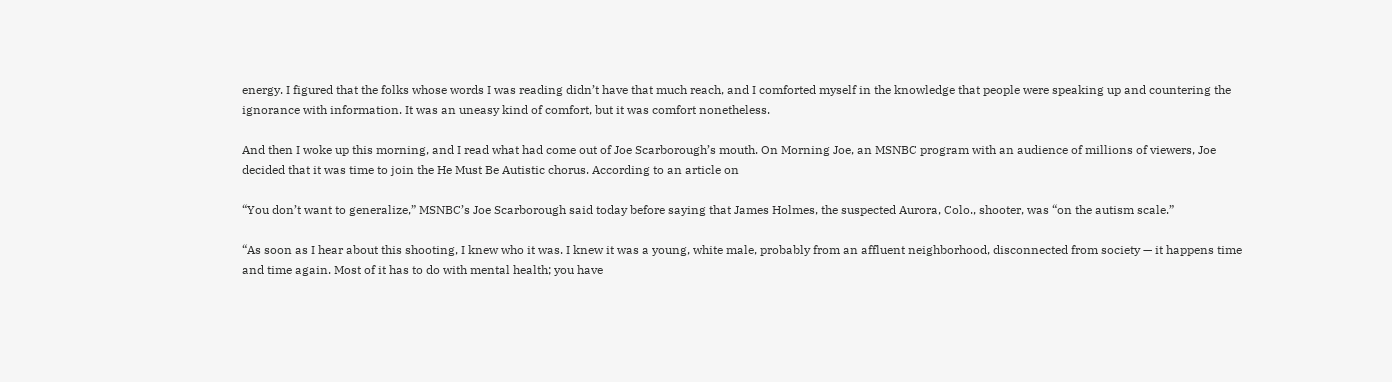energy. I figured that the folks whose words I was reading didn’t have that much reach, and I comforted myself in the knowledge that people were speaking up and countering the ignorance with information. It was an uneasy kind of comfort, but it was comfort nonetheless.

And then I woke up this morning, and I read what had come out of Joe Scarborough’s mouth. On Morning Joe, an MSNBC program with an audience of millions of viewers, Joe decided that it was time to join the He Must Be Autistic chorus. According to an article on

“You don’t want to generalize,” MSNBC’s Joe Scarborough said today before saying that James Holmes, the suspected Aurora, Colo., shooter, was “on the autism scale.”

“As soon as I hear about this shooting, I knew who it was. I knew it was a young, white male, probably from an affluent neighborhood, disconnected from society — it happens time and time again. Most of it has to do with mental health; you have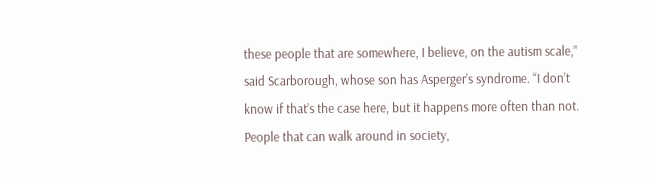these people that are somewhere, I believe, on the autism scale,” said Scarborough, whose son has Asperger’s syndrome. “I don’t know if that’s the case here, but it happens more often than not. People that can walk around in society,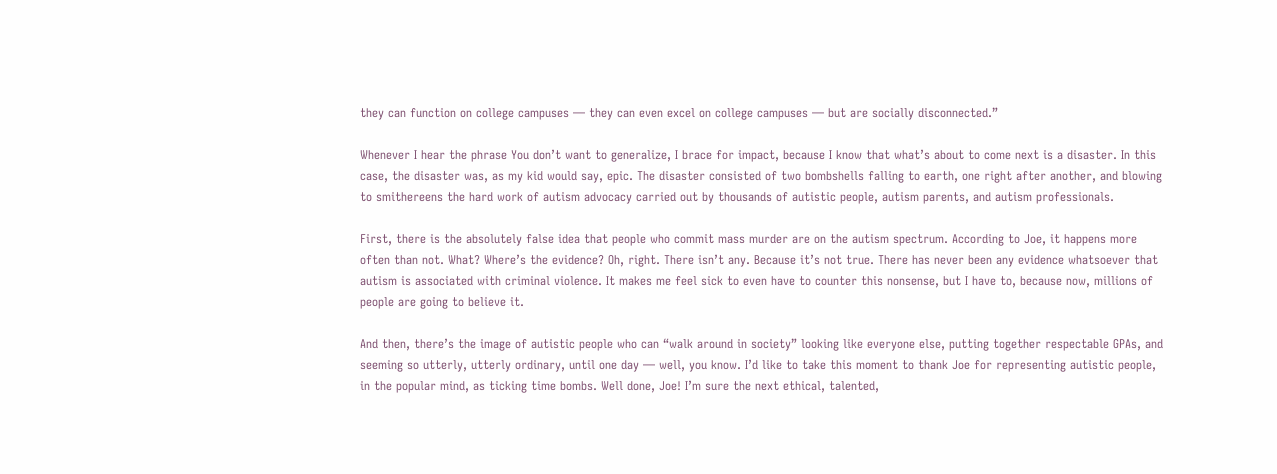they can function on college campuses — they can even excel on college campuses — but are socially disconnected.”

Whenever I hear the phrase You don’t want to generalize, I brace for impact, because I know that what’s about to come next is a disaster. In this case, the disaster was, as my kid would say, epic. The disaster consisted of two bombshells falling to earth, one right after another, and blowing to smithereens the hard work of autism advocacy carried out by thousands of autistic people, autism parents, and autism professionals.

First, there is the absolutely false idea that people who commit mass murder are on the autism spectrum. According to Joe, it happens more often than not. What? Where’s the evidence? Oh, right. There isn’t any. Because it’s not true. There has never been any evidence whatsoever that autism is associated with criminal violence. It makes me feel sick to even have to counter this nonsense, but I have to, because now, millions of people are going to believe it.

And then, there’s the image of autistic people who can “walk around in society” looking like everyone else, putting together respectable GPAs, and seeming so utterly, utterly ordinary, until one day — well, you know. I’d like to take this moment to thank Joe for representing autistic people, in the popular mind, as ticking time bombs. Well done, Joe! I’m sure the next ethical, talented,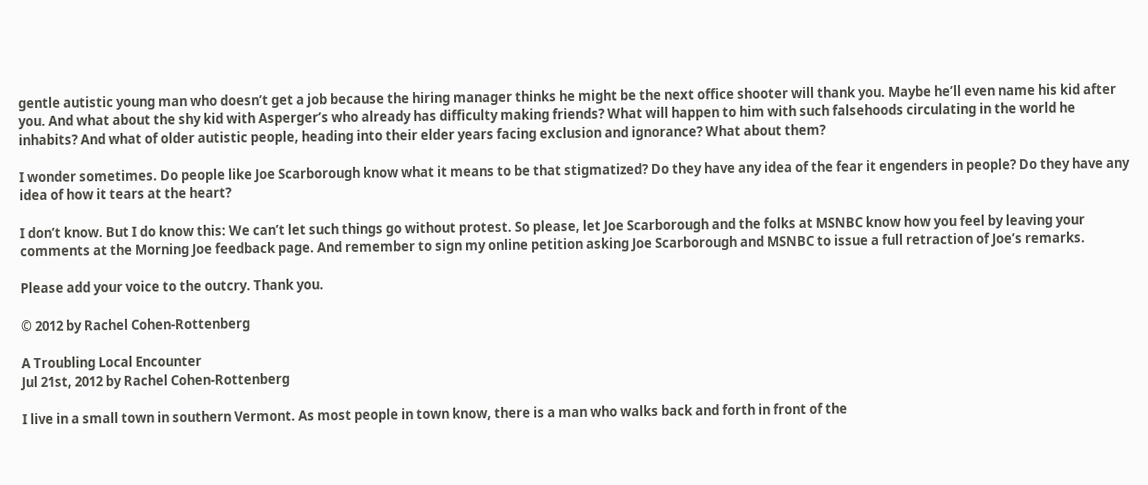gentle autistic young man who doesn’t get a job because the hiring manager thinks he might be the next office shooter will thank you. Maybe he’ll even name his kid after you. And what about the shy kid with Asperger’s who already has difficulty making friends? What will happen to him with such falsehoods circulating in the world he inhabits? And what of older autistic people, heading into their elder years facing exclusion and ignorance? What about them?

I wonder sometimes. Do people like Joe Scarborough know what it means to be that stigmatized? Do they have any idea of the fear it engenders in people? Do they have any idea of how it tears at the heart?

I don’t know. But I do know this: We can’t let such things go without protest. So please, let Joe Scarborough and the folks at MSNBC know how you feel by leaving your comments at the Morning Joe feedback page. And remember to sign my online petition asking Joe Scarborough and MSNBC to issue a full retraction of Joe’s remarks.

Please add your voice to the outcry. Thank you.

© 2012 by Rachel Cohen-Rottenberg

A Troubling Local Encounter
Jul 21st, 2012 by Rachel Cohen-Rottenberg

I live in a small town in southern Vermont. As most people in town know, there is a man who walks back and forth in front of the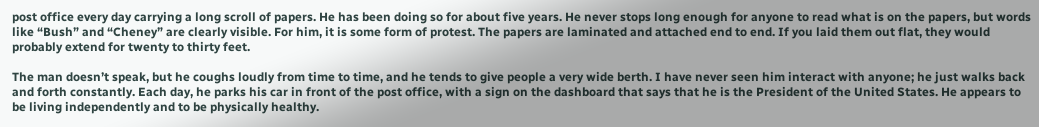post office every day carrying a long scroll of papers. He has been doing so for about five years. He never stops long enough for anyone to read what is on the papers, but words like “Bush” and “Cheney” are clearly visible. For him, it is some form of protest. The papers are laminated and attached end to end. If you laid them out flat, they would probably extend for twenty to thirty feet.

The man doesn’t speak, but he coughs loudly from time to time, and he tends to give people a very wide berth. I have never seen him interact with anyone; he just walks back and forth constantly. Each day, he parks his car in front of the post office, with a sign on the dashboard that says that he is the President of the United States. He appears to be living independently and to be physically healthy.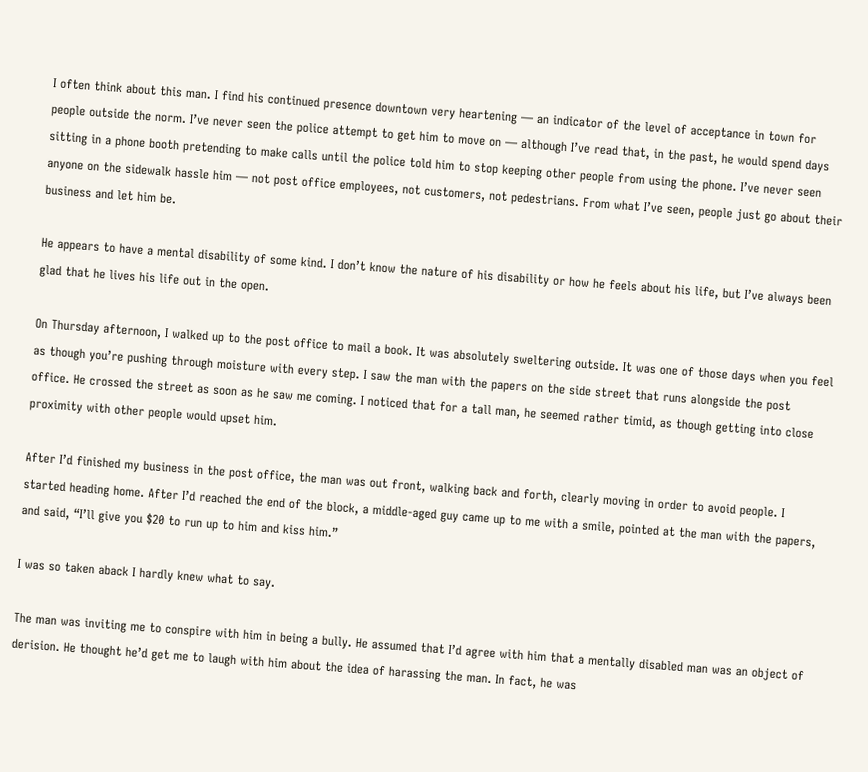I often think about this man. I find his continued presence downtown very heartening — an indicator of the level of acceptance in town for people outside the norm. I’ve never seen the police attempt to get him to move on — although I’ve read that, in the past, he would spend days sitting in a phone booth pretending to make calls until the police told him to stop keeping other people from using the phone. I’ve never seen anyone on the sidewalk hassle him — not post office employees, not customers, not pedestrians. From what I’ve seen, people just go about their business and let him be.

He appears to have a mental disability of some kind. I don’t know the nature of his disability or how he feels about his life, but I’ve always been glad that he lives his life out in the open.

On Thursday afternoon, I walked up to the post office to mail a book. It was absolutely sweltering outside. It was one of those days when you feel as though you’re pushing through moisture with every step. I saw the man with the papers on the side street that runs alongside the post office. He crossed the street as soon as he saw me coming. I noticed that for a tall man, he seemed rather timid, as though getting into close proximity with other people would upset him.

After I’d finished my business in the post office, the man was out front, walking back and forth, clearly moving in order to avoid people. I started heading home. After I’d reached the end of the block, a middle-aged guy came up to me with a smile, pointed at the man with the papers, and said, “I’ll give you $20 to run up to him and kiss him.”

I was so taken aback I hardly knew what to say.

The man was inviting me to conspire with him in being a bully. He assumed that I’d agree with him that a mentally disabled man was an object of derision. He thought he’d get me to laugh with him about the idea of harassing the man. In fact, he was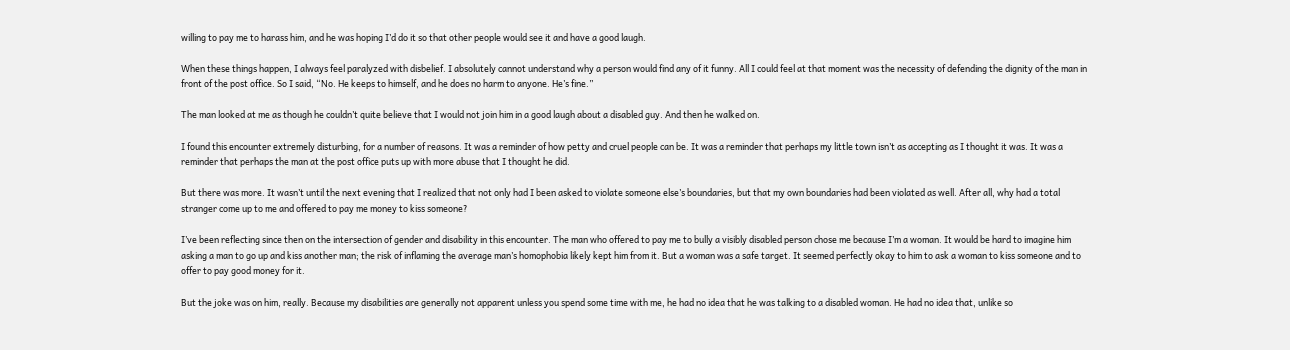willing to pay me to harass him, and he was hoping I’d do it so that other people would see it and have a good laugh.

When these things happen, I always feel paralyzed with disbelief. I absolutely cannot understand why a person would find any of it funny. All I could feel at that moment was the necessity of defending the dignity of the man in front of the post office. So I said, “No. He keeps to himself, and he does no harm to anyone. He’s fine.”

The man looked at me as though he couldn’t quite believe that I would not join him in a good laugh about a disabled guy. And then he walked on.

I found this encounter extremely disturbing, for a number of reasons. It was a reminder of how petty and cruel people can be. It was a reminder that perhaps my little town isn’t as accepting as I thought it was. It was a reminder that perhaps the man at the post office puts up with more abuse that I thought he did.

But there was more. It wasn’t until the next evening that I realized that not only had I been asked to violate someone else’s boundaries, but that my own boundaries had been violated as well. After all, why had a total stranger come up to me and offered to pay me money to kiss someone?

I’ve been reflecting since then on the intersection of gender and disability in this encounter. The man who offered to pay me to bully a visibly disabled person chose me because I’m a woman. It would be hard to imagine him asking a man to go up and kiss another man; the risk of inflaming the average man’s homophobia likely kept him from it. But a woman was a safe target. It seemed perfectly okay to him to ask a woman to kiss someone and to offer to pay good money for it.

But the joke was on him, really. Because my disabilities are generally not apparent unless you spend some time with me, he had no idea that he was talking to a disabled woman. He had no idea that, unlike so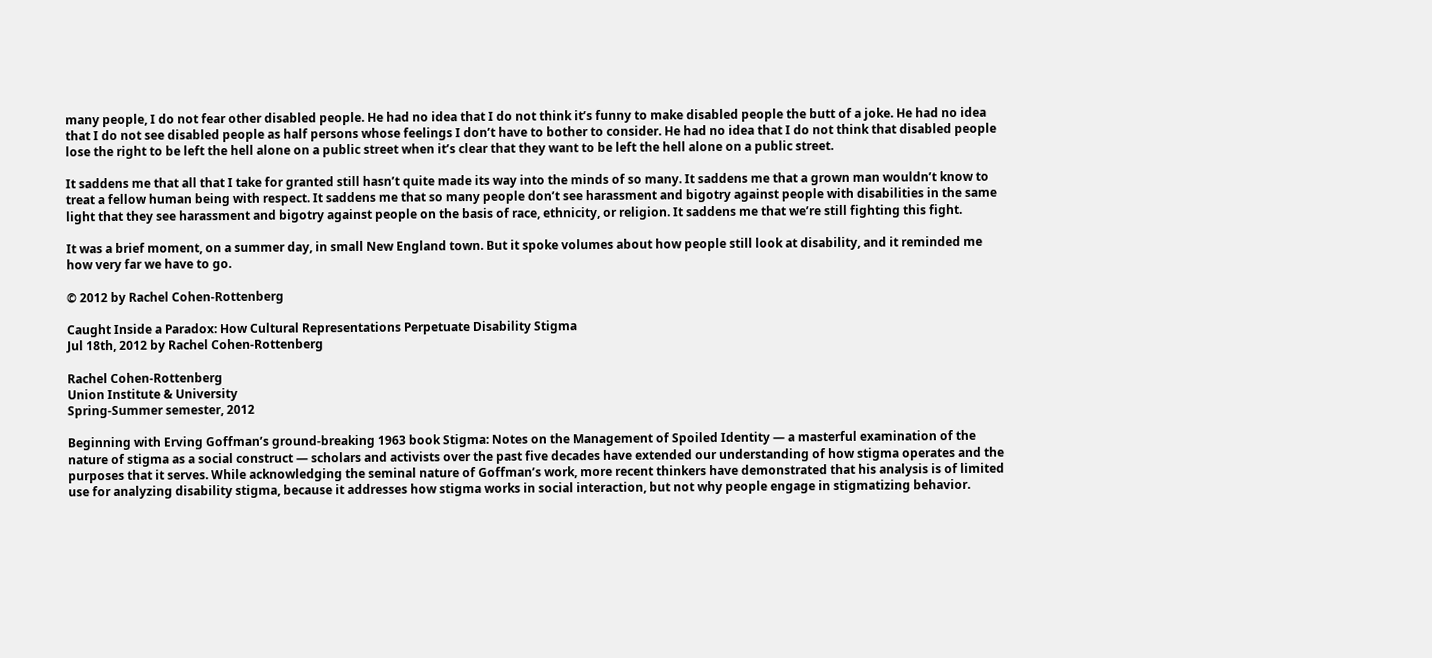many people, I do not fear other disabled people. He had no idea that I do not think it’s funny to make disabled people the butt of a joke. He had no idea that I do not see disabled people as half persons whose feelings I don’t have to bother to consider. He had no idea that I do not think that disabled people lose the right to be left the hell alone on a public street when it’s clear that they want to be left the hell alone on a public street.

It saddens me that all that I take for granted still hasn’t quite made its way into the minds of so many. It saddens me that a grown man wouldn’t know to treat a fellow human being with respect. It saddens me that so many people don’t see harassment and bigotry against people with disabilities in the same light that they see harassment and bigotry against people on the basis of race, ethnicity, or religion. It saddens me that we’re still fighting this fight.

It was a brief moment, on a summer day, in small New England town. But it spoke volumes about how people still look at disability, and it reminded me how very far we have to go.

© 2012 by Rachel Cohen-Rottenberg

Caught Inside a Paradox: How Cultural Representations Perpetuate Disability Stigma
Jul 18th, 2012 by Rachel Cohen-Rottenberg

Rachel Cohen-Rottenberg
Union Institute & University
Spring-Summer semester, 2012

Beginning with Erving Goffman’s ground-breaking 1963 book Stigma: Notes on the Management of Spoiled Identity — a masterful examination of the nature of stigma as a social construct — scholars and activists over the past five decades have extended our understanding of how stigma operates and the purposes that it serves. While acknowledging the seminal nature of Goffman’s work, more recent thinkers have demonstrated that his analysis is of limited use for analyzing disability stigma, because it addresses how stigma works in social interaction, but not why people engage in stigmatizing behavior.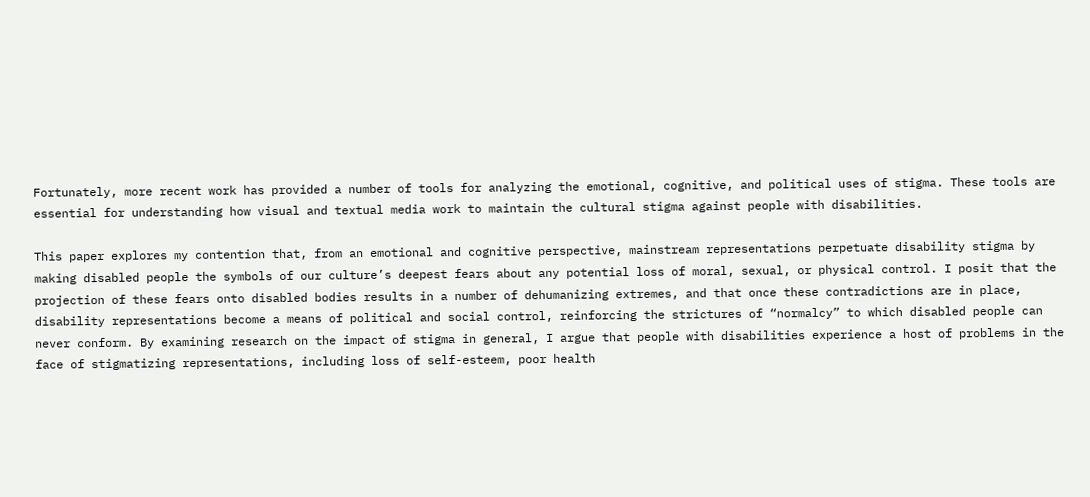Fortunately, more recent work has provided a number of tools for analyzing the emotional, cognitive, and political uses of stigma. These tools are essential for understanding how visual and textual media work to maintain the cultural stigma against people with disabilities.

This paper explores my contention that, from an emotional and cognitive perspective, mainstream representations perpetuate disability stigma by making disabled people the symbols of our culture’s deepest fears about any potential loss of moral, sexual, or physical control. I posit that the projection of these fears onto disabled bodies results in a number of dehumanizing extremes, and that once these contradictions are in place, disability representations become a means of political and social control, reinforcing the strictures of “normalcy” to which disabled people can never conform. By examining research on the impact of stigma in general, I argue that people with disabilities experience a host of problems in the face of stigmatizing representations, including loss of self-esteem, poor health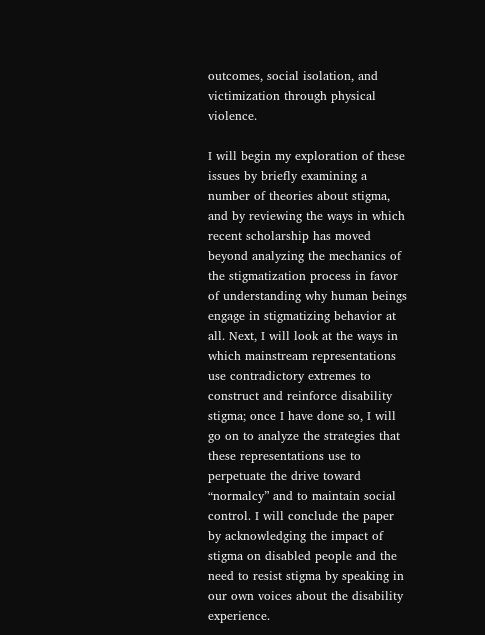outcomes, social isolation, and victimization through physical violence.

I will begin my exploration of these issues by briefly examining a number of theories about stigma, and by reviewing the ways in which recent scholarship has moved beyond analyzing the mechanics of the stigmatization process in favor of understanding why human beings engage in stigmatizing behavior at all. Next, I will look at the ways in which mainstream representations use contradictory extremes to construct and reinforce disability stigma; once I have done so, I will go on to analyze the strategies that these representations use to perpetuate the drive toward “normalcy” and to maintain social control. I will conclude the paper by acknowledging the impact of stigma on disabled people and the need to resist stigma by speaking in our own voices about the disability experience.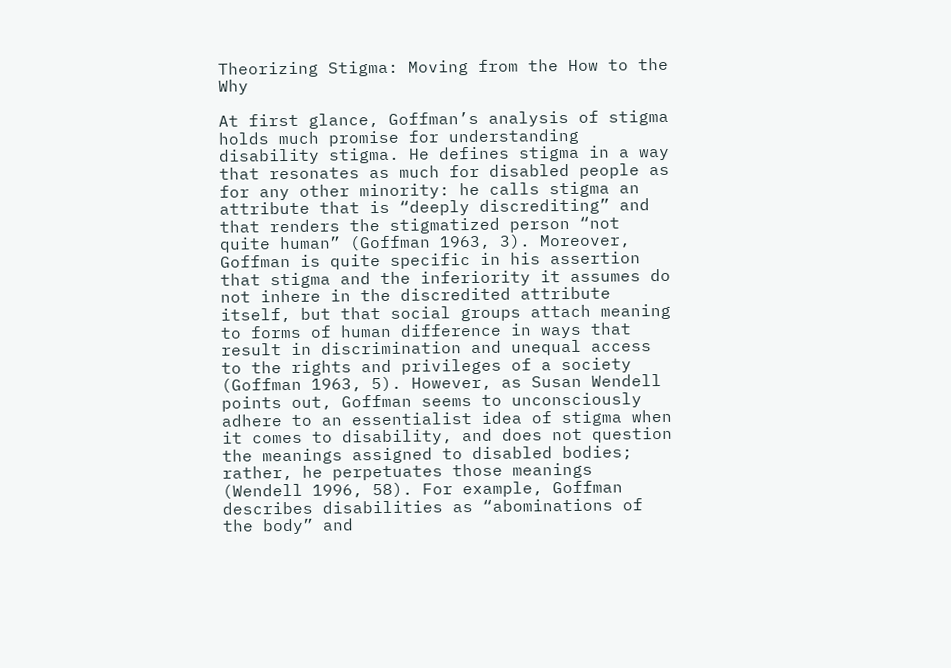Theorizing Stigma: Moving from the How to the Why

At first glance, Goffman’s analysis of stigma holds much promise for understanding disability stigma. He defines stigma in a way that resonates as much for disabled people as for any other minority: he calls stigma an attribute that is “deeply discrediting” and that renders the stigmatized person “not quite human” (Goffman 1963, 3). Moreover, Goffman is quite specific in his assertion that stigma and the inferiority it assumes do not inhere in the discredited attribute itself, but that social groups attach meaning to forms of human difference in ways that result in discrimination and unequal access to the rights and privileges of a society (Goffman 1963, 5). However, as Susan Wendell points out, Goffman seems to unconsciously adhere to an essentialist idea of stigma when it comes to disability, and does not question the meanings assigned to disabled bodies; rather, he perpetuates those meanings (Wendell 1996, 58). For example, Goffman describes disabilities as “abominations of the body” and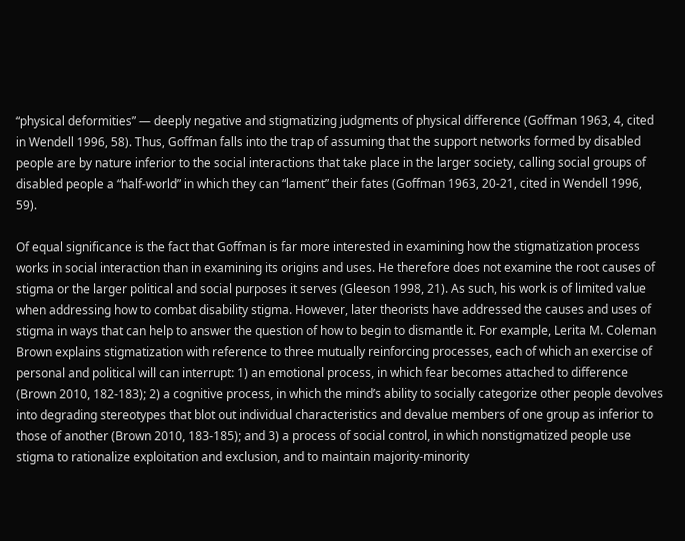“physical deformities” — deeply negative and stigmatizing judgments of physical difference (Goffman 1963, 4, cited in Wendell 1996, 58). Thus, Goffman falls into the trap of assuming that the support networks formed by disabled people are by nature inferior to the social interactions that take place in the larger society, calling social groups of disabled people a “half-world” in which they can “lament” their fates (Goffman 1963, 20-21, cited in Wendell 1996, 59).

Of equal significance is the fact that Goffman is far more interested in examining how the stigmatization process works in social interaction than in examining its origins and uses. He therefore does not examine the root causes of stigma or the larger political and social purposes it serves (Gleeson 1998, 21). As such, his work is of limited value when addressing how to combat disability stigma. However, later theorists have addressed the causes and uses of stigma in ways that can help to answer the question of how to begin to dismantle it. For example, Lerita M. Coleman Brown explains stigmatization with reference to three mutually reinforcing processes, each of which an exercise of personal and political will can interrupt: 1) an emotional process, in which fear becomes attached to difference (Brown 2010, 182-183); 2) a cognitive process, in which the mind’s ability to socially categorize other people devolves into degrading stereotypes that blot out individual characteristics and devalue members of one group as inferior to those of another (Brown 2010, 183-185); and 3) a process of social control, in which nonstigmatized people use stigma to rationalize exploitation and exclusion, and to maintain majority-minority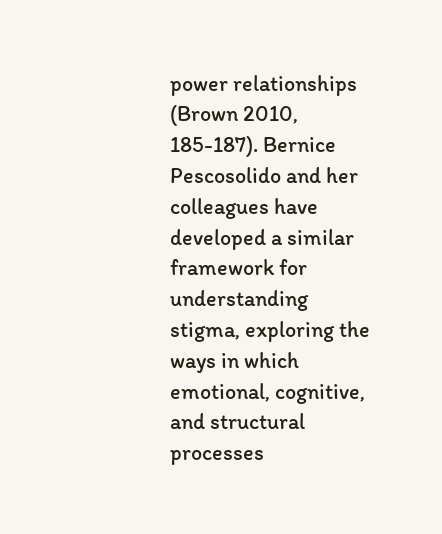power relationships (Brown 2010, 185-187). Bernice Pescosolido and her colleagues have developed a similar framework for understanding stigma, exploring the ways in which emotional, cognitive, and structural processes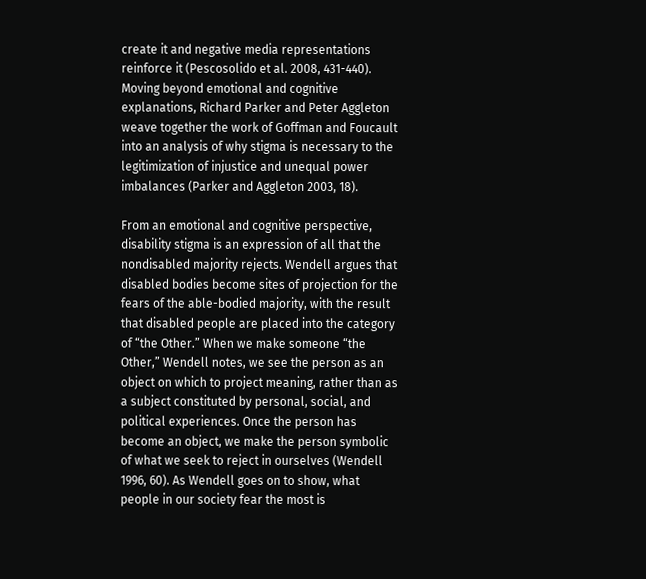create it and negative media representations reinforce it (Pescosolido et al. 2008, 431-440). Moving beyond emotional and cognitive explanations, Richard Parker and Peter Aggleton weave together the work of Goffman and Foucault into an analysis of why stigma is necessary to the legitimization of injustice and unequal power imbalances (Parker and Aggleton 2003, 18).

From an emotional and cognitive perspective, disability stigma is an expression of all that the nondisabled majority rejects. Wendell argues that disabled bodies become sites of projection for the fears of the able-bodied majority, with the result that disabled people are placed into the category of “the Other.” When we make someone “the Other,” Wendell notes, we see the person as an object on which to project meaning, rather than as a subject constituted by personal, social, and political experiences. Once the person has become an object, we make the person symbolic of what we seek to reject in ourselves (Wendell 1996, 60). As Wendell goes on to show, what people in our society fear the most is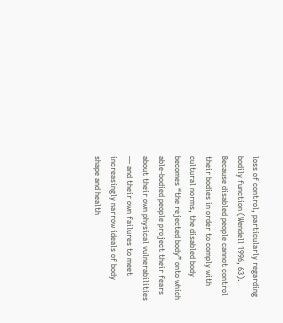loss of control, particularly regarding bodily function (Wendell 1996, 63). Because disabled people cannot control their bodies in order to comply with cultural norms, the disabled body becomes “the rejected body” onto which able-bodied people project their fears about their own physical vulnerabilities — and their own failures to meet increasingly narrow ideals of body shape and health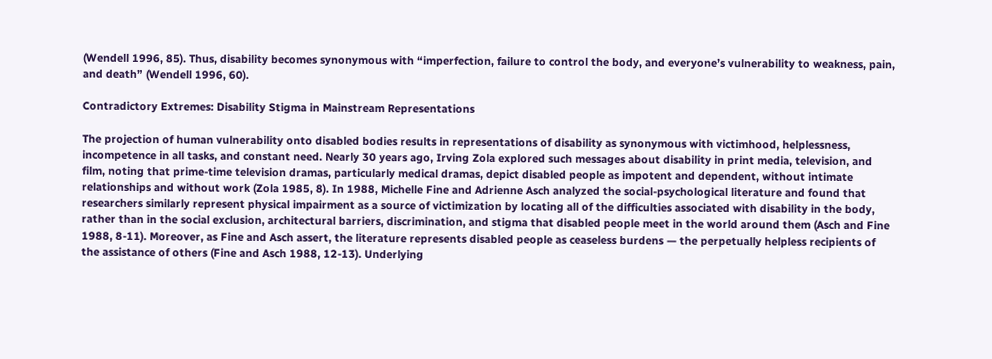(Wendell 1996, 85). Thus, disability becomes synonymous with “imperfection, failure to control the body, and everyone’s vulnerability to weakness, pain, and death” (Wendell 1996, 60).

Contradictory Extremes: Disability Stigma in Mainstream Representations

The projection of human vulnerability onto disabled bodies results in representations of disability as synonymous with victimhood, helplessness, incompetence in all tasks, and constant need. Nearly 30 years ago, Irving Zola explored such messages about disability in print media, television, and film, noting that prime-time television dramas, particularly medical dramas, depict disabled people as impotent and dependent, without intimate relationships and without work (Zola 1985, 8). In 1988, Michelle Fine and Adrienne Asch analyzed the social-psychological literature and found that researchers similarly represent physical impairment as a source of victimization by locating all of the difficulties associated with disability in the body, rather than in the social exclusion, architectural barriers, discrimination, and stigma that disabled people meet in the world around them (Asch and Fine 1988, 8-11). Moreover, as Fine and Asch assert, the literature represents disabled people as ceaseless burdens — the perpetually helpless recipients of the assistance of others (Fine and Asch 1988, 12-13). Underlying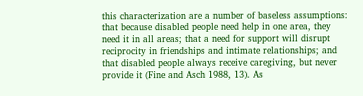this characterization are a number of baseless assumptions: that because disabled people need help in one area, they need it in all areas; that a need for support will disrupt reciprocity in friendships and intimate relationships; and that disabled people always receive caregiving, but never provide it (Fine and Asch 1988, 13). As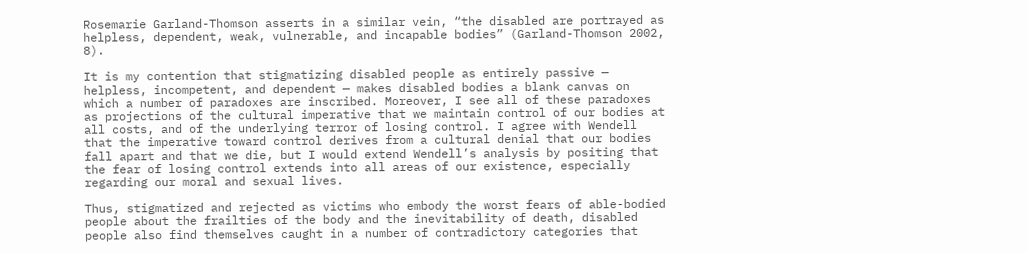Rosemarie Garland-Thomson asserts in a similar vein, “the disabled are portrayed as helpless, dependent, weak, vulnerable, and incapable bodies” (Garland-Thomson 2002, 8).

It is my contention that stigmatizing disabled people as entirely passive — helpless, incompetent, and dependent — makes disabled bodies a blank canvas on which a number of paradoxes are inscribed. Moreover, I see all of these paradoxes as projections of the cultural imperative that we maintain control of our bodies at all costs, and of the underlying terror of losing control. I agree with Wendell that the imperative toward control derives from a cultural denial that our bodies fall apart and that we die, but I would extend Wendell’s analysis by positing that the fear of losing control extends into all areas of our existence, especially regarding our moral and sexual lives.

Thus, stigmatized and rejected as victims who embody the worst fears of able-bodied people about the frailties of the body and the inevitability of death, disabled people also find themselves caught in a number of contradictory categories that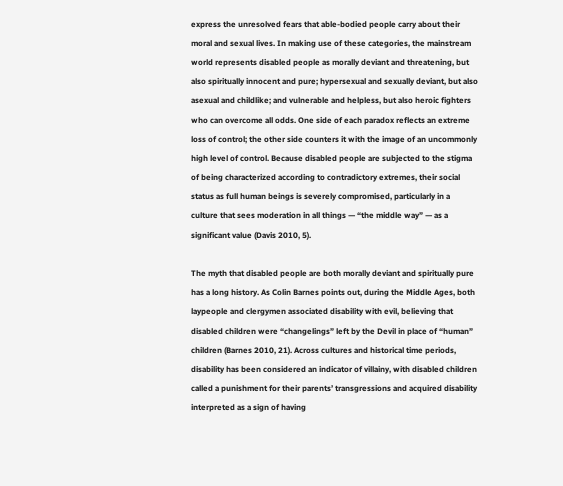express the unresolved fears that able-bodied people carry about their moral and sexual lives. In making use of these categories, the mainstream world represents disabled people as morally deviant and threatening, but also spiritually innocent and pure; hypersexual and sexually deviant, but also asexual and childlike; and vulnerable and helpless, but also heroic fighters who can overcome all odds. One side of each paradox reflects an extreme loss of control; the other side counters it with the image of an uncommonly high level of control. Because disabled people are subjected to the stigma of being characterized according to contradictory extremes, their social status as full human beings is severely compromised, particularly in a culture that sees moderation in all things — “the middle way” — as a significant value (Davis 2010, 5).

The myth that disabled people are both morally deviant and spiritually pure has a long history. As Colin Barnes points out, during the Middle Ages, both laypeople and clergymen associated disability with evil, believing that disabled children were “changelings” left by the Devil in place of “human” children (Barnes 2010, 21). Across cultures and historical time periods, disability has been considered an indicator of villainy, with disabled children called a punishment for their parents’ transgressions and acquired disability interpreted as a sign of having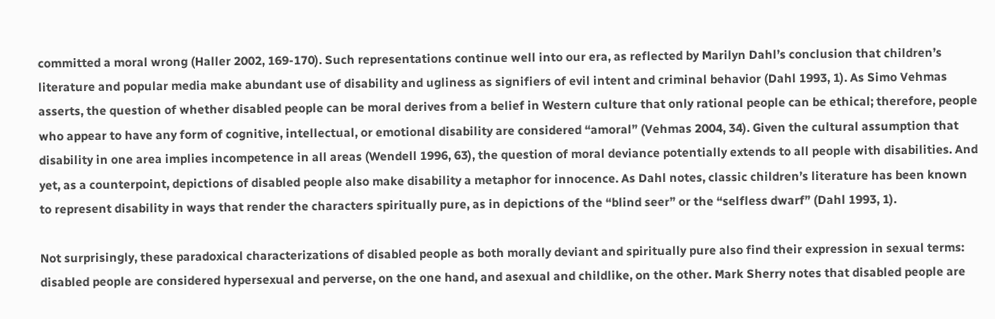committed a moral wrong (Haller 2002, 169-170). Such representations continue well into our era, as reflected by Marilyn Dahl’s conclusion that children’s literature and popular media make abundant use of disability and ugliness as signifiers of evil intent and criminal behavior (Dahl 1993, 1). As Simo Vehmas asserts, the question of whether disabled people can be moral derives from a belief in Western culture that only rational people can be ethical; therefore, people who appear to have any form of cognitive, intellectual, or emotional disability are considered “amoral” (Vehmas 2004, 34). Given the cultural assumption that disability in one area implies incompetence in all areas (Wendell 1996, 63), the question of moral deviance potentially extends to all people with disabilities. And yet, as a counterpoint, depictions of disabled people also make disability a metaphor for innocence. As Dahl notes, classic children’s literature has been known to represent disability in ways that render the characters spiritually pure, as in depictions of the “blind seer” or the “selfless dwarf” (Dahl 1993, 1).

Not surprisingly, these paradoxical characterizations of disabled people as both morally deviant and spiritually pure also find their expression in sexual terms: disabled people are considered hypersexual and perverse, on the one hand, and asexual and childlike, on the other. Mark Sherry notes that disabled people are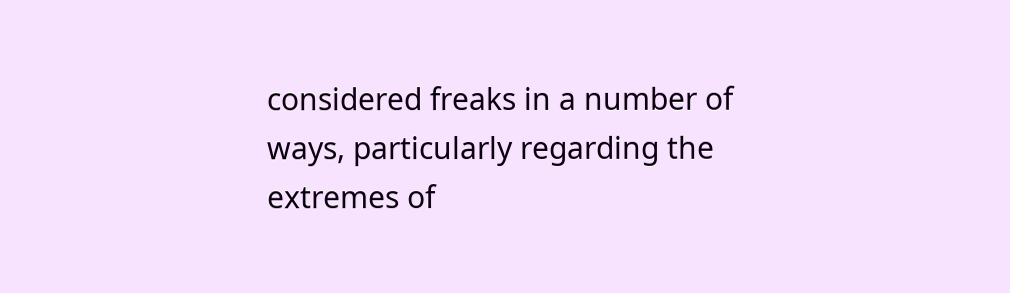considered freaks in a number of ways, particularly regarding the extremes of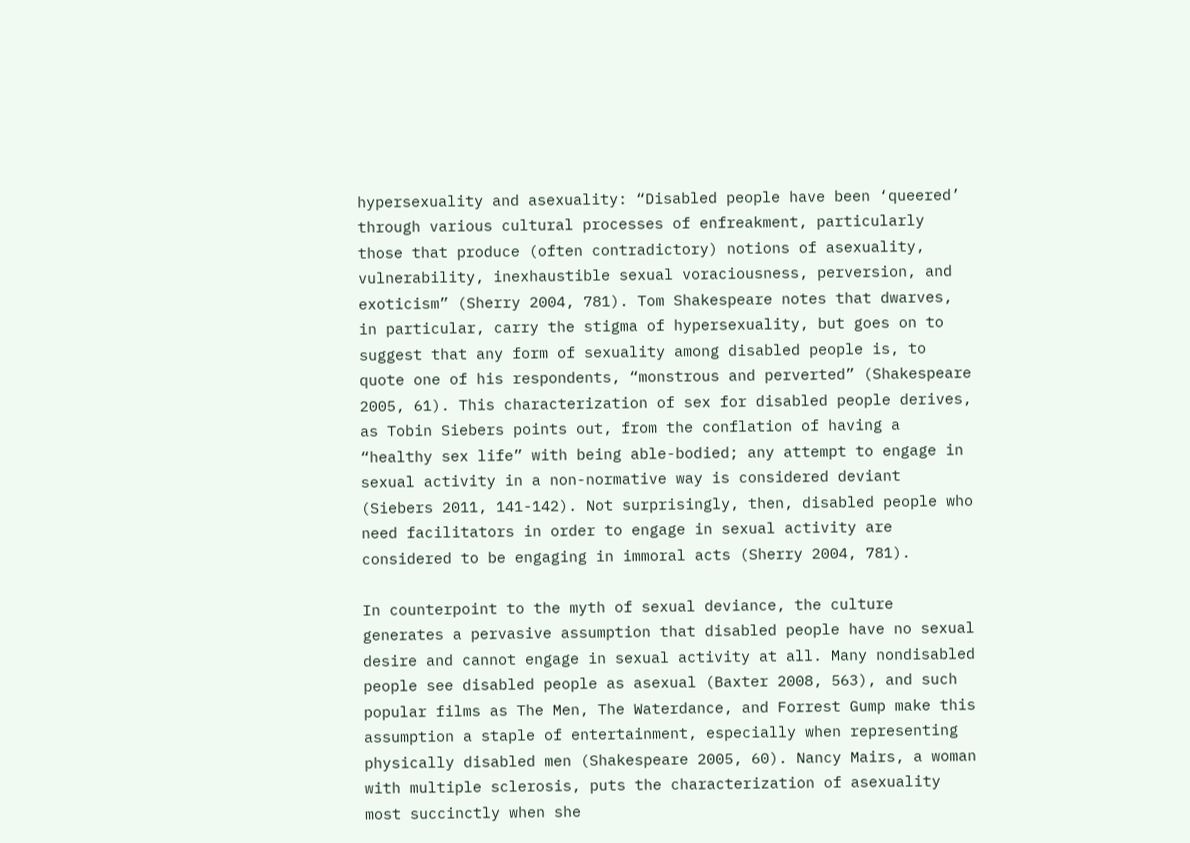hypersexuality and asexuality: “Disabled people have been ‘queered’ through various cultural processes of enfreakment, particularly those that produce (often contradictory) notions of asexuality, vulnerability, inexhaustible sexual voraciousness, perversion, and exoticism” (Sherry 2004, 781). Tom Shakespeare notes that dwarves, in particular, carry the stigma of hypersexuality, but goes on to suggest that any form of sexuality among disabled people is, to quote one of his respondents, “monstrous and perverted” (Shakespeare 2005, 61). This characterization of sex for disabled people derives, as Tobin Siebers points out, from the conflation of having a “healthy sex life” with being able-bodied; any attempt to engage in sexual activity in a non-normative way is considered deviant (Siebers 2011, 141-142). Not surprisingly, then, disabled people who need facilitators in order to engage in sexual activity are considered to be engaging in immoral acts (Sherry 2004, 781).

In counterpoint to the myth of sexual deviance, the culture generates a pervasive assumption that disabled people have no sexual desire and cannot engage in sexual activity at all. Many nondisabled people see disabled people as asexual (Baxter 2008, 563), and such popular films as The Men, The Waterdance, and Forrest Gump make this assumption a staple of entertainment, especially when representing physically disabled men (Shakespeare 2005, 60). Nancy Mairs, a woman with multiple sclerosis, puts the characterization of asexuality most succinctly when she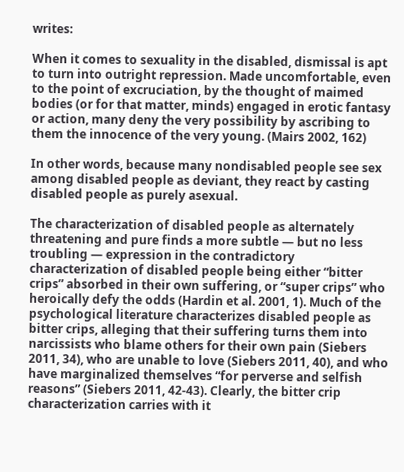writes:

When it comes to sexuality in the disabled, dismissal is apt to turn into outright repression. Made uncomfortable, even to the point of excruciation, by the thought of maimed bodies (or for that matter, minds) engaged in erotic fantasy or action, many deny the very possibility by ascribing to them the innocence of the very young. (Mairs 2002, 162)

In other words, because many nondisabled people see sex among disabled people as deviant, they react by casting disabled people as purely asexual.

The characterization of disabled people as alternately threatening and pure finds a more subtle — but no less troubling — expression in the contradictory characterization of disabled people being either “bitter crips” absorbed in their own suffering, or “super crips” who heroically defy the odds (Hardin et al. 2001, 1). Much of the psychological literature characterizes disabled people as bitter crips, alleging that their suffering turns them into narcissists who blame others for their own pain (Siebers 2011, 34), who are unable to love (Siebers 2011, 40), and who have marginalized themselves “for perverse and selfish reasons” (Siebers 2011, 42-43). Clearly, the bitter crip characterization carries with it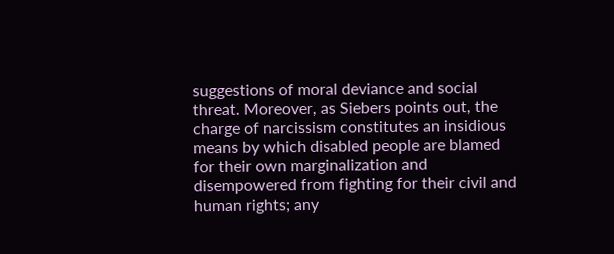suggestions of moral deviance and social threat. Moreover, as Siebers points out, the charge of narcissism constitutes an insidious means by which disabled people are blamed for their own marginalization and disempowered from fighting for their civil and human rights; any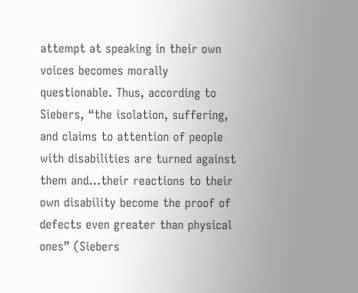attempt at speaking in their own voices becomes morally questionable. Thus, according to Siebers, “the isolation, suffering, and claims to attention of people with disabilities are turned against them and…their reactions to their own disability become the proof of defects even greater than physical ones” (Siebers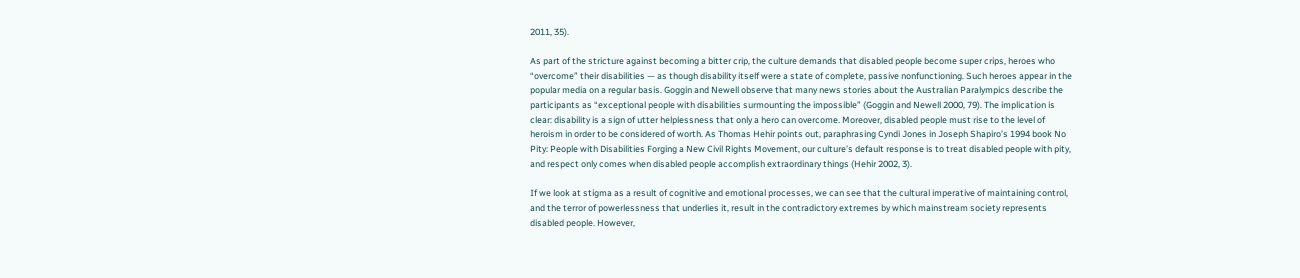2011, 35).

As part of the stricture against becoming a bitter crip, the culture demands that disabled people become super crips, heroes who “overcome” their disabilities — as though disability itself were a state of complete, passive nonfunctioning. Such heroes appear in the popular media on a regular basis. Goggin and Newell observe that many news stories about the Australian Paralympics describe the participants as “exceptional people with disabilities surmounting the impossible” (Goggin and Newell 2000, 79). The implication is clear: disability is a sign of utter helplessness that only a hero can overcome. Moreover, disabled people must rise to the level of heroism in order to be considered of worth. As Thomas Hehir points out, paraphrasing Cyndi Jones in Joseph Shapiro’s 1994 book No Pity: People with Disabilities Forging a New Civil Rights Movement, our culture’s default response is to treat disabled people with pity, and respect only comes when disabled people accomplish extraordinary things (Hehir 2002, 3).

If we look at stigma as a result of cognitive and emotional processes, we can see that the cultural imperative of maintaining control, and the terror of powerlessness that underlies it, result in the contradictory extremes by which mainstream society represents disabled people. However,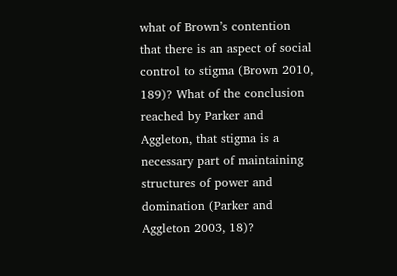what of Brown’s contention that there is an aspect of social control to stigma (Brown 2010, 189)? What of the conclusion reached by Parker and Aggleton, that stigma is a necessary part of maintaining structures of power and domination (Parker and Aggleton 2003, 18)?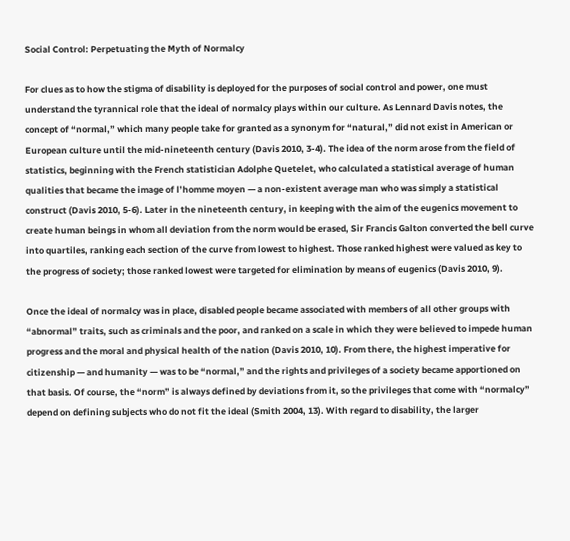Social Control: Perpetuating the Myth of Normalcy

For clues as to how the stigma of disability is deployed for the purposes of social control and power, one must understand the tyrannical role that the ideal of normalcy plays within our culture. As Lennard Davis notes, the concept of “normal,” which many people take for granted as a synonym for “natural,” did not exist in American or European culture until the mid-nineteenth century (Davis 2010, 3-4). The idea of the norm arose from the field of statistics, beginning with the French statistician Adolphe Quetelet, who calculated a statistical average of human qualities that became the image of l’homme moyen — a non-existent average man who was simply a statistical construct (Davis 2010, 5-6). Later in the nineteenth century, in keeping with the aim of the eugenics movement to create human beings in whom all deviation from the norm would be erased, Sir Francis Galton converted the bell curve into quartiles, ranking each section of the curve from lowest to highest. Those ranked highest were valued as key to the progress of society; those ranked lowest were targeted for elimination by means of eugenics (Davis 2010, 9).

Once the ideal of normalcy was in place, disabled people became associated with members of all other groups with “abnormal” traits, such as criminals and the poor, and ranked on a scale in which they were believed to impede human progress and the moral and physical health of the nation (Davis 2010, 10). From there, the highest imperative for citizenship — and humanity — was to be “normal,” and the rights and privileges of a society became apportioned on that basis. Of course, the “norm” is always defined by deviations from it, so the privileges that come with “normalcy” depend on defining subjects who do not fit the ideal (Smith 2004, 13). With regard to disability, the larger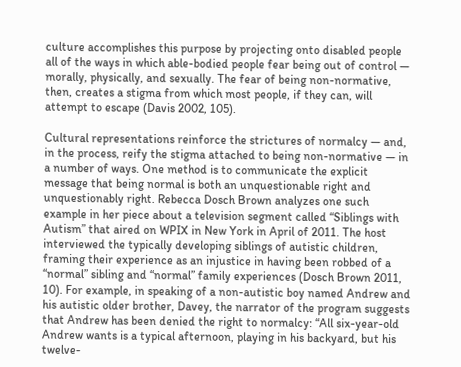culture accomplishes this purpose by projecting onto disabled people all of the ways in which able-bodied people fear being out of control — morally, physically, and sexually. The fear of being non-normative, then, creates a stigma from which most people, if they can, will attempt to escape (Davis 2002, 105).

Cultural representations reinforce the strictures of normalcy — and, in the process, reify the stigma attached to being non-normative — in a number of ways. One method is to communicate the explicit message that being normal is both an unquestionable right and unquestionably right. Rebecca Dosch Brown analyzes one such example in her piece about a television segment called “Siblings with Autism” that aired on WPIX in New York in April of 2011. The host interviewed the typically developing siblings of autistic children, framing their experience as an injustice in having been robbed of a “normal” sibling and “normal” family experiences (Dosch Brown 2011, 10). For example, in speaking of a non-autistic boy named Andrew and his autistic older brother, Davey, the narrator of the program suggests that Andrew has been denied the right to normalcy: “All six-year-old Andrew wants is a typical afternoon, playing in his backyard, but his twelve-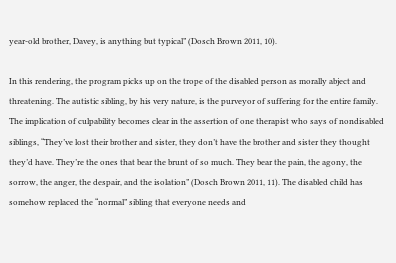year-old brother, Davey, is anything but typical” (Dosch Brown 2011, 10).

In this rendering, the program picks up on the trope of the disabled person as morally abject and threatening. The autistic sibling, by his very nature, is the purveyor of suffering for the entire family. The implication of culpability becomes clear in the assertion of one therapist who says of nondisabled siblings, “They’ve lost their brother and sister, they don’t have the brother and sister they thought they’d have. They’re the ones that bear the brunt of so much. They bear the pain, the agony, the sorrow, the anger, the despair, and the isolation” (Dosch Brown 2011, 11). The disabled child has somehow replaced the “normal” sibling that everyone needs and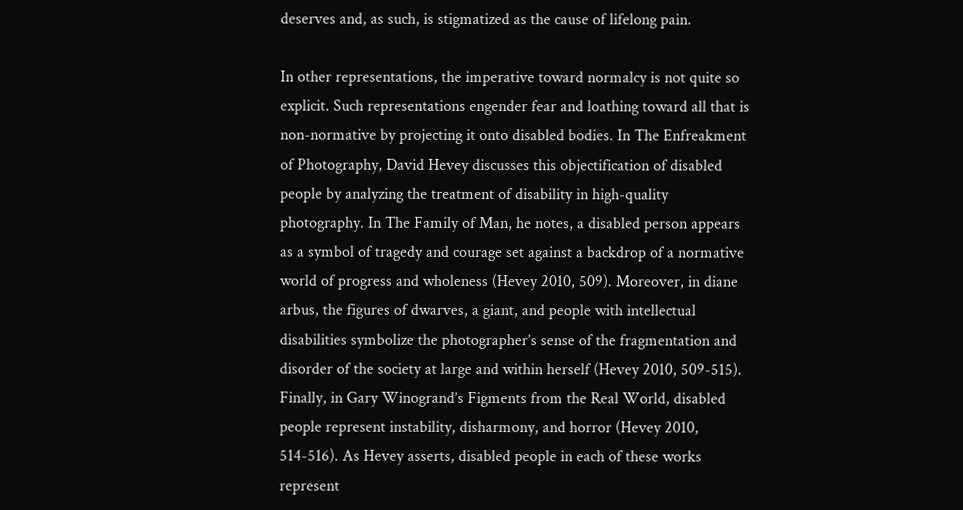deserves and, as such, is stigmatized as the cause of lifelong pain.

In other representations, the imperative toward normalcy is not quite so explicit. Such representations engender fear and loathing toward all that is non-normative by projecting it onto disabled bodies. In The Enfreakment of Photography, David Hevey discusses this objectification of disabled people by analyzing the treatment of disability in high-quality photography. In The Family of Man, he notes, a disabled person appears as a symbol of tragedy and courage set against a backdrop of a normative world of progress and wholeness (Hevey 2010, 509). Moreover, in diane arbus, the figures of dwarves, a giant, and people with intellectual disabilities symbolize the photographer’s sense of the fragmentation and disorder of the society at large and within herself (Hevey 2010, 509-515). Finally, in Gary Winogrand’s Figments from the Real World, disabled people represent instability, disharmony, and horror (Hevey 2010, 514-516). As Hevey asserts, disabled people in each of these works represent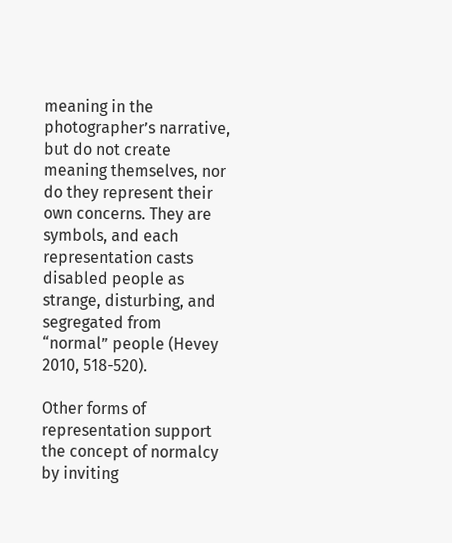meaning in the photographer’s narrative, but do not create meaning themselves, nor do they represent their own concerns. They are symbols, and each representation casts disabled people as strange, disturbing, and segregated from “normal” people (Hevey 2010, 518-520).

Other forms of representation support the concept of normalcy by inviting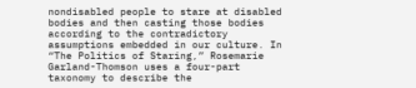nondisabled people to stare at disabled bodies and then casting those bodies according to the contradictory assumptions embedded in our culture. In “The Politics of Staring,” Rosemarie Garland-Thomson uses a four-part taxonomy to describe the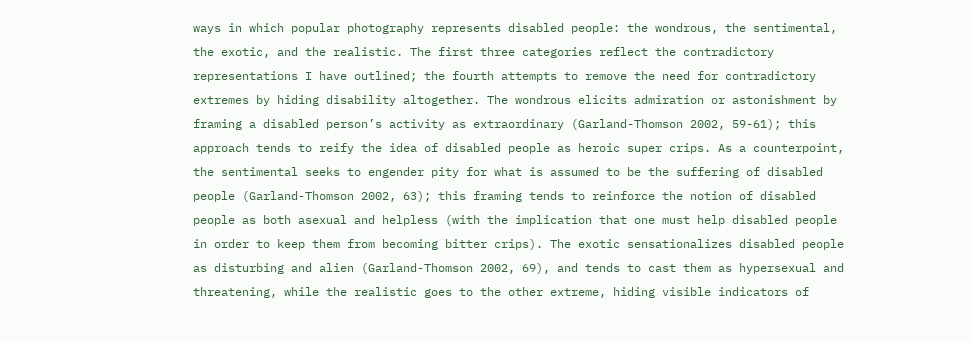ways in which popular photography represents disabled people: the wondrous, the sentimental, the exotic, and the realistic. The first three categories reflect the contradictory representations I have outlined; the fourth attempts to remove the need for contradictory extremes by hiding disability altogether. The wondrous elicits admiration or astonishment by framing a disabled person’s activity as extraordinary (Garland-Thomson 2002, 59-61); this approach tends to reify the idea of disabled people as heroic super crips. As a counterpoint, the sentimental seeks to engender pity for what is assumed to be the suffering of disabled people (Garland-Thomson 2002, 63); this framing tends to reinforce the notion of disabled people as both asexual and helpless (with the implication that one must help disabled people in order to keep them from becoming bitter crips). The exotic sensationalizes disabled people as disturbing and alien (Garland-Thomson 2002, 69), and tends to cast them as hypersexual and threatening, while the realistic goes to the other extreme, hiding visible indicators of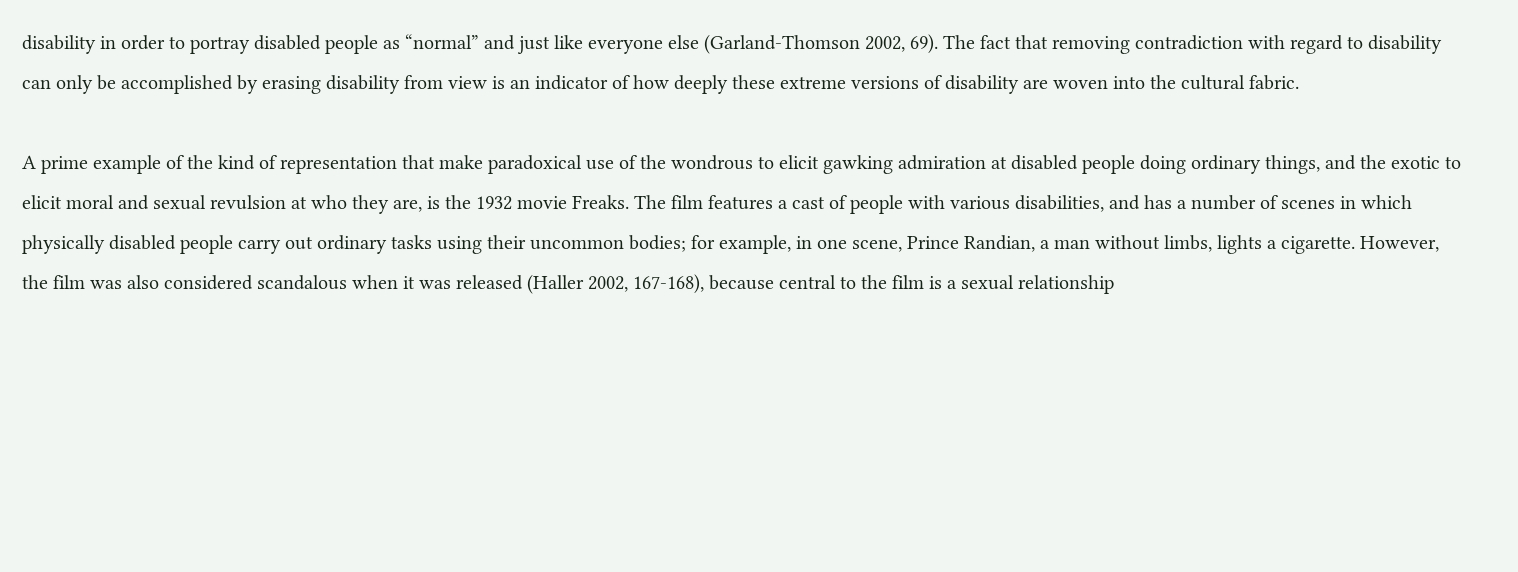disability in order to portray disabled people as “normal” and just like everyone else (Garland-Thomson 2002, 69). The fact that removing contradiction with regard to disability can only be accomplished by erasing disability from view is an indicator of how deeply these extreme versions of disability are woven into the cultural fabric.

A prime example of the kind of representation that make paradoxical use of the wondrous to elicit gawking admiration at disabled people doing ordinary things, and the exotic to elicit moral and sexual revulsion at who they are, is the 1932 movie Freaks. The film features a cast of people with various disabilities, and has a number of scenes in which physically disabled people carry out ordinary tasks using their uncommon bodies; for example, in one scene, Prince Randian, a man without limbs, lights a cigarette. However, the film was also considered scandalous when it was released (Haller 2002, 167-168), because central to the film is a sexual relationship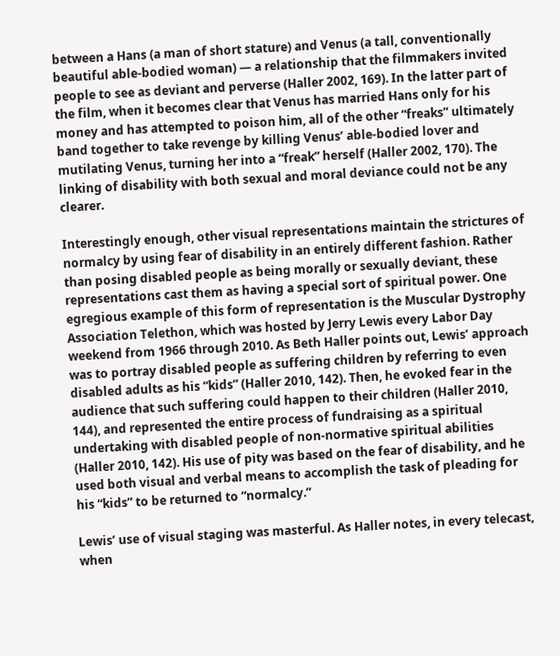between a Hans (a man of short stature) and Venus (a tall, conventionally beautiful able-bodied woman) — a relationship that the filmmakers invited people to see as deviant and perverse (Haller 2002, 169). In the latter part of the film, when it becomes clear that Venus has married Hans only for his money and has attempted to poison him, all of the other “freaks” ultimately band together to take revenge by killing Venus’ able-bodied lover and mutilating Venus, turning her into a “freak” herself (Haller 2002, 170). The linking of disability with both sexual and moral deviance could not be any clearer.

Interestingly enough, other visual representations maintain the strictures of normalcy by using fear of disability in an entirely different fashion. Rather than posing disabled people as being morally or sexually deviant, these representations cast them as having a special sort of spiritual power. One egregious example of this form of representation is the Muscular Dystrophy Association Telethon, which was hosted by Jerry Lewis every Labor Day weekend from 1966 through 2010. As Beth Haller points out, Lewis’ approach was to portray disabled people as suffering children by referring to even disabled adults as his “kids” (Haller 2010, 142). Then, he evoked fear in the audience that such suffering could happen to their children (Haller 2010, 144), and represented the entire process of fundraising as a spiritual undertaking with disabled people of non-normative spiritual abilities (Haller 2010, 142). His use of pity was based on the fear of disability, and he used both visual and verbal means to accomplish the task of pleading for his “kids” to be returned to “normalcy.”

Lewis’ use of visual staging was masterful. As Haller notes, in every telecast, when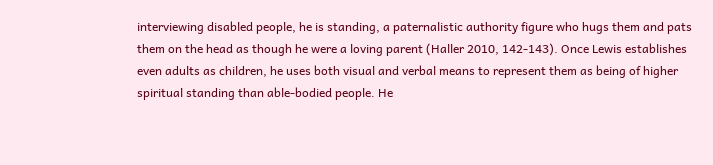interviewing disabled people, he is standing, a paternalistic authority figure who hugs them and pats them on the head as though he were a loving parent (Haller 2010, 142-143). Once Lewis establishes even adults as children, he uses both visual and verbal means to represent them as being of higher spiritual standing than able-bodied people. He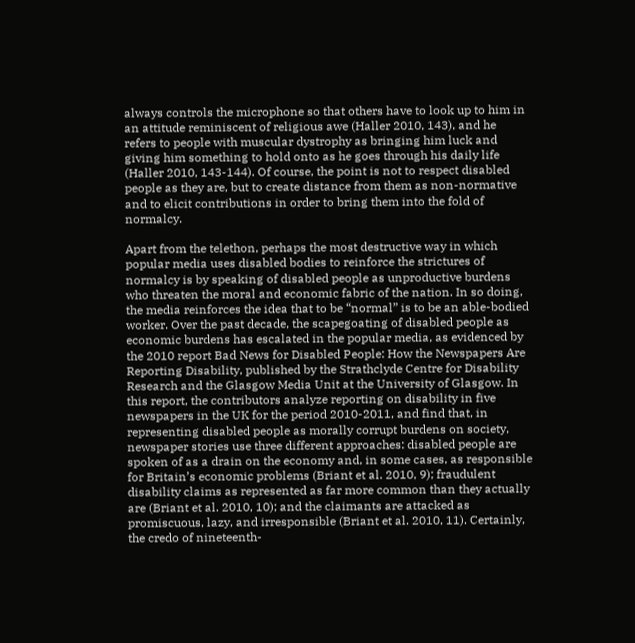always controls the microphone so that others have to look up to him in an attitude reminiscent of religious awe (Haller 2010, 143), and he refers to people with muscular dystrophy as bringing him luck and giving him something to hold onto as he goes through his daily life (Haller 2010, 143-144). Of course, the point is not to respect disabled people as they are, but to create distance from them as non-normative and to elicit contributions in order to bring them into the fold of normalcy.

Apart from the telethon, perhaps the most destructive way in which popular media uses disabled bodies to reinforce the strictures of normalcy is by speaking of disabled people as unproductive burdens who threaten the moral and economic fabric of the nation. In so doing, the media reinforces the idea that to be “normal” is to be an able-bodied worker. Over the past decade, the scapegoating of disabled people as economic burdens has escalated in the popular media, as evidenced by the 2010 report Bad News for Disabled People: How the Newspapers Are Reporting Disability, published by the Strathclyde Centre for Disability Research and the Glasgow Media Unit at the University of Glasgow. In this report, the contributors analyze reporting on disability in five newspapers in the UK for the period 2010-2011, and find that, in representing disabled people as morally corrupt burdens on society, newspaper stories use three different approaches: disabled people are spoken of as a drain on the economy and, in some cases, as responsible for Britain’s economic problems (Briant et al. 2010, 9); fraudulent disability claims as represented as far more common than they actually are (Briant et al. 2010, 10); and the claimants are attacked as promiscuous, lazy, and irresponsible (Briant et al. 2010, 11). Certainly, the credo of nineteenth-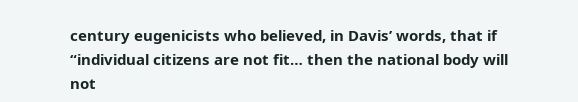century eugenicists who believed, in Davis’ words, that if “individual citizens are not fit… then the national body will not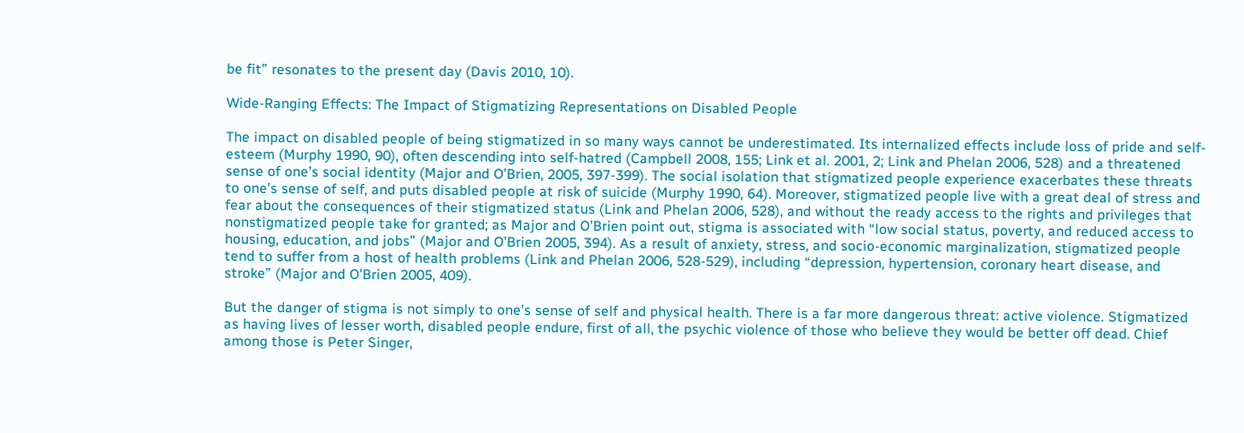be fit” resonates to the present day (Davis 2010, 10).

Wide-Ranging Effects: The Impact of Stigmatizing Representations on Disabled People

The impact on disabled people of being stigmatized in so many ways cannot be underestimated. Its internalized effects include loss of pride and self-esteem (Murphy 1990, 90), often descending into self-hatred (Campbell 2008, 155; Link et al. 2001, 2; Link and Phelan 2006, 528) and a threatened sense of one’s social identity (Major and O’Brien, 2005, 397-399). The social isolation that stigmatized people experience exacerbates these threats to one’s sense of self, and puts disabled people at risk of suicide (Murphy 1990, 64). Moreover, stigmatized people live with a great deal of stress and fear about the consequences of their stigmatized status (Link and Phelan 2006, 528), and without the ready access to the rights and privileges that nonstigmatized people take for granted; as Major and O’Brien point out, stigma is associated with “low social status, poverty, and reduced access to housing, education, and jobs” (Major and O’Brien 2005, 394). As a result of anxiety, stress, and socio-economic marginalization, stigmatized people tend to suffer from a host of health problems (Link and Phelan 2006, 528-529), including “depression, hypertension, coronary heart disease, and stroke” (Major and O’Brien 2005, 409).

But the danger of stigma is not simply to one’s sense of self and physical health. There is a far more dangerous threat: active violence. Stigmatized as having lives of lesser worth, disabled people endure, first of all, the psychic violence of those who believe they would be better off dead. Chief among those is Peter Singer,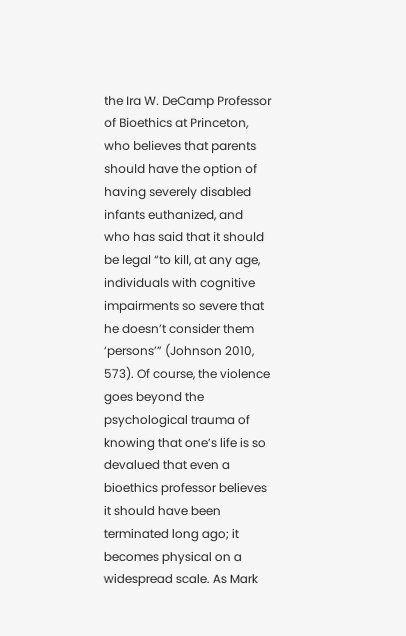the Ira W. DeCamp Professor of Bioethics at Princeton, who believes that parents should have the option of having severely disabled infants euthanized, and who has said that it should be legal “to kill, at any age, individuals with cognitive impairments so severe that he doesn’t consider them ‘persons’” (Johnson 2010, 573). Of course, the violence goes beyond the psychological trauma of knowing that one’s life is so devalued that even a bioethics professor believes it should have been terminated long ago; it becomes physical on a widespread scale. As Mark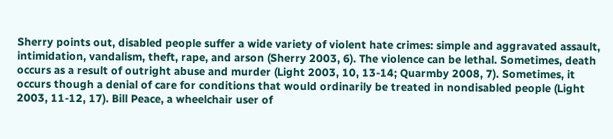Sherry points out, disabled people suffer a wide variety of violent hate crimes: simple and aggravated assault, intimidation, vandalism, theft, rape, and arson (Sherry 2003, 6). The violence can be lethal. Sometimes, death occurs as a result of outright abuse and murder (Light 2003, 10, 13-14; Quarmby 2008, 7). Sometimes, it occurs though a denial of care for conditions that would ordinarily be treated in nondisabled people (Light 2003, 11-12, 17). Bill Peace, a wheelchair user of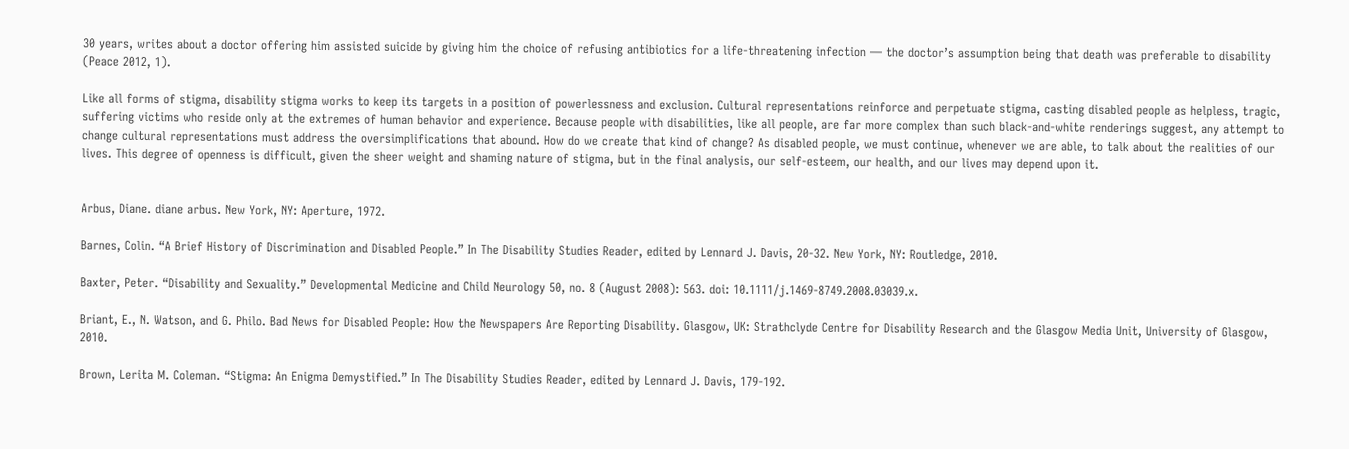30 years, writes about a doctor offering him assisted suicide by giving him the choice of refusing antibiotics for a life-threatening infection — the doctor’s assumption being that death was preferable to disability (Peace 2012, 1).

Like all forms of stigma, disability stigma works to keep its targets in a position of powerlessness and exclusion. Cultural representations reinforce and perpetuate stigma, casting disabled people as helpless, tragic, suffering victims who reside only at the extremes of human behavior and experience. Because people with disabilities, like all people, are far more complex than such black-and-white renderings suggest, any attempt to change cultural representations must address the oversimplifications that abound. How do we create that kind of change? As disabled people, we must continue, whenever we are able, to talk about the realities of our lives. This degree of openness is difficult, given the sheer weight and shaming nature of stigma, but in the final analysis, our self-esteem, our health, and our lives may depend upon it.


Arbus, Diane. diane arbus. New York, NY: Aperture, 1972.

Barnes, Colin. “A Brief History of Discrimination and Disabled People.” In The Disability Studies Reader, edited by Lennard J. Davis, 20-32. New York, NY: Routledge, 2010.

Baxter, Peter. “Disability and Sexuality.” Developmental Medicine and Child Neurology 50, no. 8 (August 2008): 563. doi: 10.1111/j.1469-8749.2008.03039.x.

Briant, E., N. Watson, and G. Philo. Bad News for Disabled People: How the Newspapers Are Reporting Disability. Glasgow, UK: Strathclyde Centre for Disability Research and the Glasgow Media Unit, University of Glasgow, 2010.

Brown, Lerita M. Coleman. “Stigma: An Enigma Demystified.” In The Disability Studies Reader, edited by Lennard J. Davis, 179-192.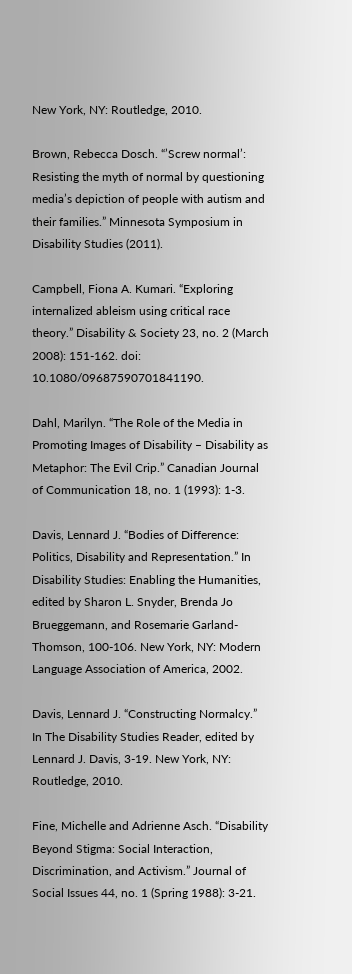New York, NY: Routledge, 2010.

Brown, Rebecca Dosch. “’Screw normal’: Resisting the myth of normal by questioning media’s depiction of people with autism and their families.” Minnesota Symposium in Disability Studies (2011).

Campbell, Fiona A. Kumari. “Exploring internalized ableism using critical race theory.” Disability & Society 23, no. 2 (March 2008): 151-162. doi: 10.1080/09687590701841190.

Dahl, Marilyn. “The Role of the Media in Promoting Images of Disability – Disability as Metaphor: The Evil Crip.” Canadian Journal of Communication 18, no. 1 (1993): 1-3.

Davis, Lennard J. “Bodies of Difference: Politics, Disability and Representation.” In Disability Studies: Enabling the Humanities, edited by Sharon L. Snyder, Brenda Jo Brueggemann, and Rosemarie Garland-Thomson, 100-106. New York, NY: Modern Language Association of America, 2002.

Davis, Lennard J. “Constructing Normalcy.” In The Disability Studies Reader, edited by Lennard J. Davis, 3-19. New York, NY: Routledge, 2010.

Fine, Michelle and Adrienne Asch. “Disability Beyond Stigma: Social Interaction, Discrimination, and Activism.” Journal of Social Issues 44, no. 1 (Spring 1988): 3-21.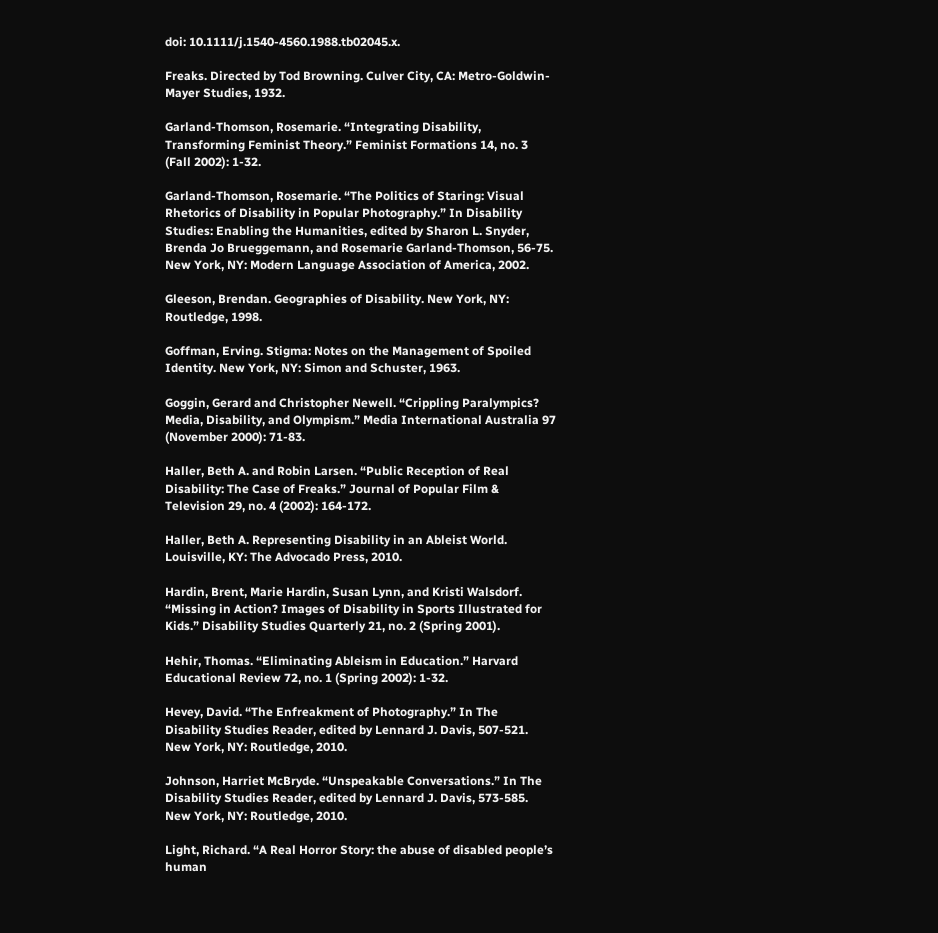doi: 10.1111/j.1540-4560.1988.tb02045.x.

Freaks. Directed by Tod Browning. Culver City, CA: Metro-Goldwin-Mayer Studies, 1932.

Garland-Thomson, Rosemarie. “Integrating Disability, Transforming Feminist Theory.” Feminist Formations 14, no. 3 (Fall 2002): 1-32.

Garland-Thomson, Rosemarie. “The Politics of Staring: Visual Rhetorics of Disability in Popular Photography.” In Disability Studies: Enabling the Humanities, edited by Sharon L. Snyder, Brenda Jo Brueggemann, and Rosemarie Garland-Thomson, 56-75. New York, NY: Modern Language Association of America, 2002.

Gleeson, Brendan. Geographies of Disability. New York, NY: Routledge, 1998.

Goffman, Erving. Stigma: Notes on the Management of Spoiled Identity. New York, NY: Simon and Schuster, 1963.

Goggin, Gerard and Christopher Newell. “Crippling Paralympics? Media, Disability, and Olympism.” Media International Australia 97 (November 2000): 71-83.

Haller, Beth A. and Robin Larsen. “Public Reception of Real Disability: The Case of Freaks.” Journal of Popular Film & Television 29, no. 4 (2002): 164-172.

Haller, Beth A. Representing Disability in an Ableist World. Louisville, KY: The Advocado Press, 2010.

Hardin, Brent, Marie Hardin, Susan Lynn, and Kristi Walsdorf. “Missing in Action? Images of Disability in Sports Illustrated for Kids.” Disability Studies Quarterly 21, no. 2 (Spring 2001).

Hehir, Thomas. “Eliminating Ableism in Education.” Harvard Educational Review 72, no. 1 (Spring 2002): 1-32.

Hevey, David. “The Enfreakment of Photography.” In The Disability Studies Reader, edited by Lennard J. Davis, 507-521. New York, NY: Routledge, 2010.

Johnson, Harriet McBryde. “Unspeakable Conversations.” In The Disability Studies Reader, edited by Lennard J. Davis, 573-585. New York, NY: Routledge, 2010.

Light, Richard. “A Real Horror Story: the abuse of disabled people’s human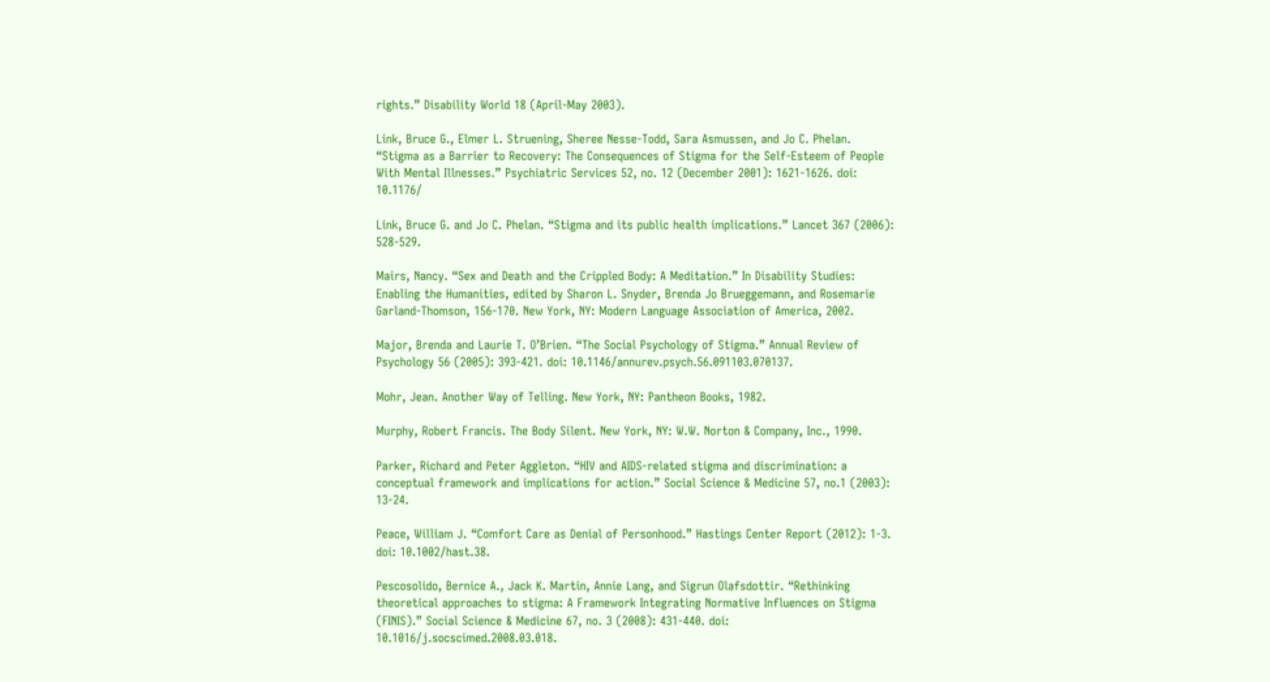rights.” Disability World 18 (April-May 2003).

Link, Bruce G., Elmer L. Struening, Sheree Nesse-Todd, Sara Asmussen, and Jo C. Phelan. “Stigma as a Barrier to Recovery: The Consequences of Stigma for the Self-Esteem of People With Mental Illnesses.” Psychiatric Services 52, no. 12 (December 2001): 1621-1626. doi: 10.1176/

Link, Bruce G. and Jo C. Phelan. “Stigma and its public health implications.” Lancet 367 (2006): 528-529.

Mairs, Nancy. “Sex and Death and the Crippled Body: A Meditation.” In Disability Studies: Enabling the Humanities, edited by Sharon L. Snyder, Brenda Jo Brueggemann, and Rosemarie Garland-Thomson, 156-170. New York, NY: Modern Language Association of America, 2002.

Major, Brenda and Laurie T. O’Brien. “The Social Psychology of Stigma.” Annual Review of Psychology 56 (2005): 393-421. doi: 10.1146/annurev.psych.56.091103.070137.

Mohr, Jean. Another Way of Telling. New York, NY: Pantheon Books, 1982.

Murphy, Robert Francis. The Body Silent. New York, NY: W.W. Norton & Company, Inc., 1990.

Parker, Richard and Peter Aggleton. “HIV and AIDS-related stigma and discrimination: a conceptual framework and implications for action.” Social Science & Medicine 57, no.1 (2003): 13-24.

Peace, William J. “Comfort Care as Denial of Personhood.” Hastings Center Report (2012): 1-3. doi: 10.1002/hast.38.

Pescosolido, Bernice A., Jack K. Martin, Annie Lang, and Sigrun Olafsdottir. “Rethinking theoretical approaches to stigma: A Framework Integrating Normative Influences on Stigma (FINIS).” Social Science & Medicine 67, no. 3 (2008): 431-440. doi: 10.1016/j.socscimed.2008.03.018.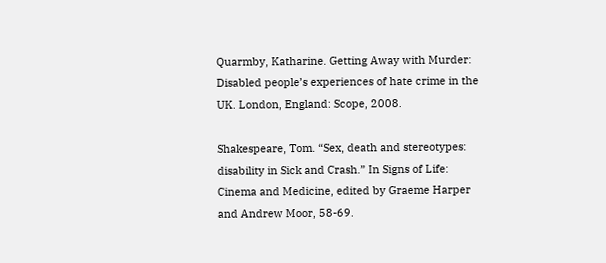Quarmby, Katharine. Getting Away with Murder: Disabled people’s experiences of hate crime in the UK. London, England: Scope, 2008.

Shakespeare, Tom. “Sex, death and stereotypes: disability in Sick and Crash.” In Signs of Life: Cinema and Medicine, edited by Graeme Harper and Andrew Moor, 58-69.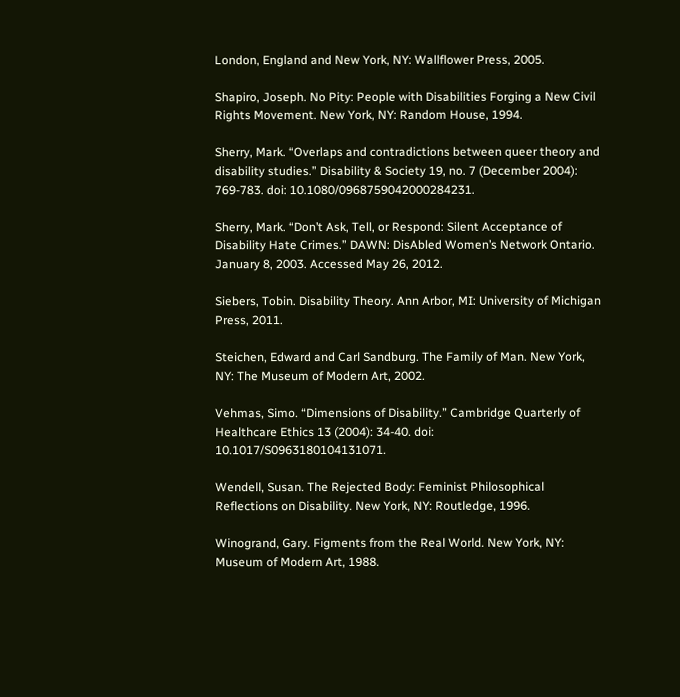London, England and New York, NY: Wallflower Press, 2005.

Shapiro, Joseph. No Pity: People with Disabilities Forging a New Civil Rights Movement. New York, NY: Random House, 1994.

Sherry, Mark. “Overlaps and contradictions between queer theory and disability studies.” Disability & Society 19, no. 7 (December 2004): 769-783. doi: 10.1080/0968759042000284231.

Sherry, Mark. “Don’t Ask, Tell, or Respond: Silent Acceptance of Disability Hate Crimes.” DAWN: DisAbled Women’s Network Ontario. January 8, 2003. Accessed May 26, 2012.

Siebers, Tobin. Disability Theory. Ann Arbor, MI: University of Michigan Press, 2011.

Steichen, Edward and Carl Sandburg. The Family of Man. New York, NY: The Museum of Modern Art, 2002.

Vehmas, Simo. “Dimensions of Disability.” Cambridge Quarterly of Healthcare Ethics 13 (2004): 34-40. doi: 10.1017/S0963180104131071.

Wendell, Susan. The Rejected Body: Feminist Philosophical Reflections on Disability. New York, NY: Routledge, 1996.

Winogrand, Gary. Figments from the Real World. New York, NY: Museum of Modern Art, 1988.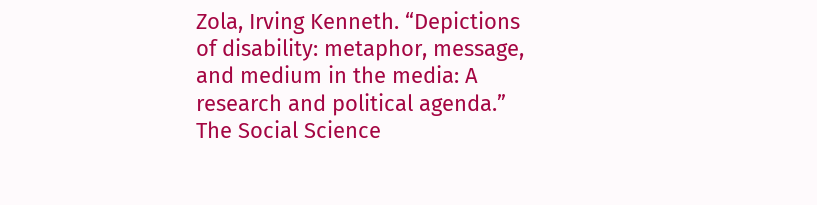Zola, Irving Kenneth. “Depictions of disability: metaphor, message, and medium in the media: A research and political agenda.” The Social Science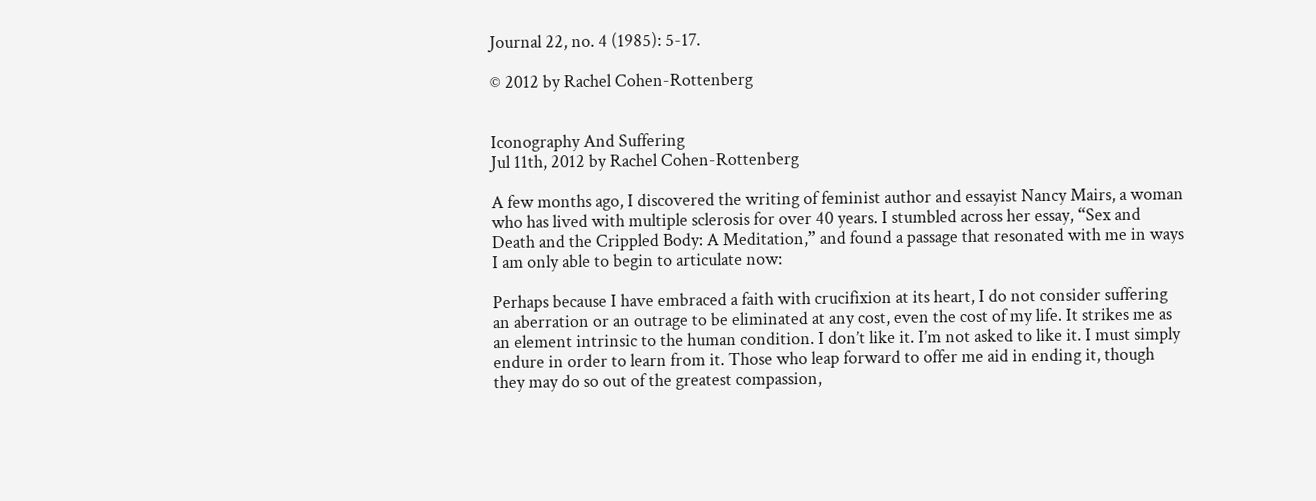Journal 22, no. 4 (1985): 5-17.

© 2012 by Rachel Cohen-Rottenberg


Iconography And Suffering
Jul 11th, 2012 by Rachel Cohen-Rottenberg

A few months ago, I discovered the writing of feminist author and essayist Nancy Mairs, a woman who has lived with multiple sclerosis for over 40 years. I stumbled across her essay, “Sex and Death and the Crippled Body: A Meditation,” and found a passage that resonated with me in ways I am only able to begin to articulate now:

Perhaps because I have embraced a faith with crucifixion at its heart, I do not consider suffering an aberration or an outrage to be eliminated at any cost, even the cost of my life. It strikes me as an element intrinsic to the human condition. I don’t like it. I’m not asked to like it. I must simply endure in order to learn from it. Those who leap forward to offer me aid in ending it, though they may do so out of the greatest compassion,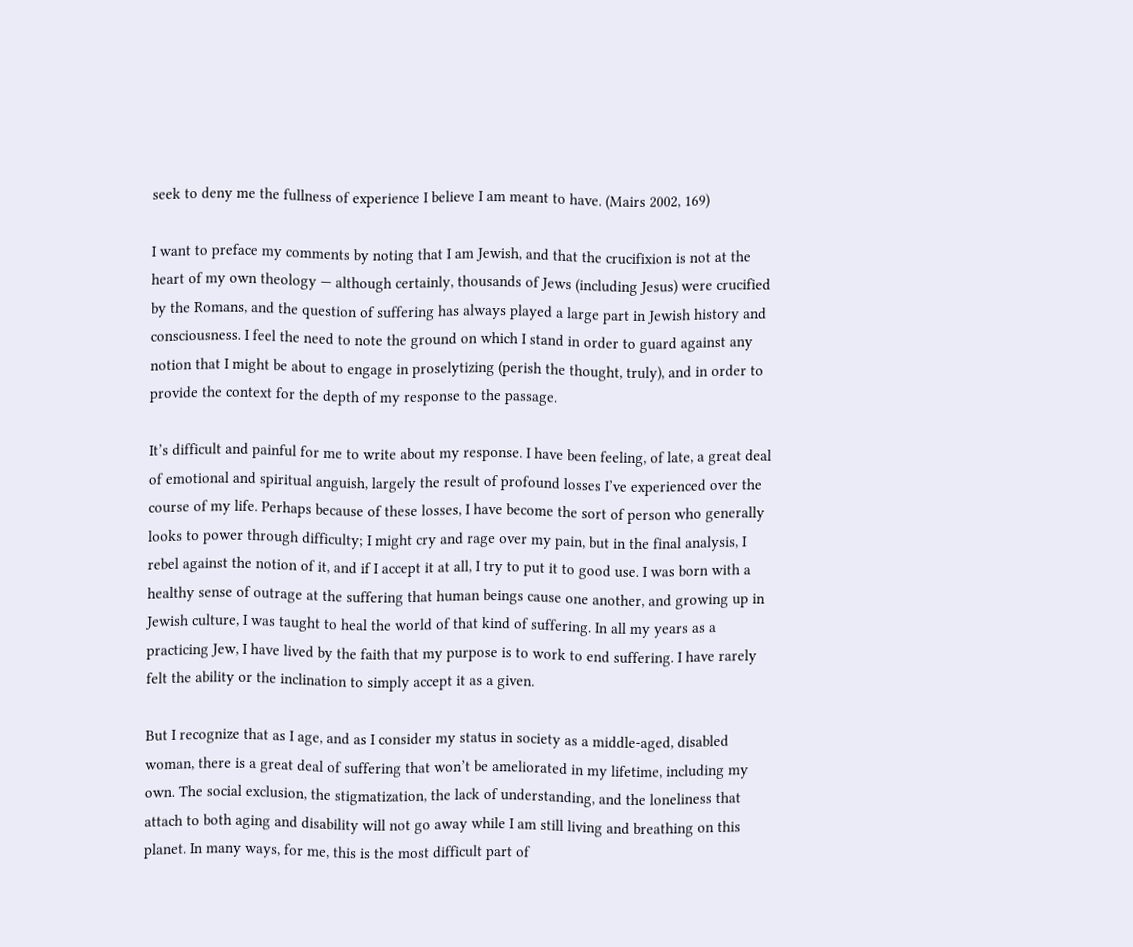seek to deny me the fullness of experience I believe I am meant to have. (Mairs 2002, 169)

I want to preface my comments by noting that I am Jewish, and that the crucifixion is not at the heart of my own theology — although certainly, thousands of Jews (including Jesus) were crucified by the Romans, and the question of suffering has always played a large part in Jewish history and consciousness. I feel the need to note the ground on which I stand in order to guard against any notion that I might be about to engage in proselytizing (perish the thought, truly), and in order to provide the context for the depth of my response to the passage.

It’s difficult and painful for me to write about my response. I have been feeling, of late, a great deal of emotional and spiritual anguish, largely the result of profound losses I’ve experienced over the course of my life. Perhaps because of these losses, I have become the sort of person who generally looks to power through difficulty; I might cry and rage over my pain, but in the final analysis, I rebel against the notion of it, and if I accept it at all, I try to put it to good use. I was born with a healthy sense of outrage at the suffering that human beings cause one another, and growing up in Jewish culture, I was taught to heal the world of that kind of suffering. In all my years as a practicing Jew, I have lived by the faith that my purpose is to work to end suffering. I have rarely felt the ability or the inclination to simply accept it as a given.

But I recognize that as I age, and as I consider my status in society as a middle-aged, disabled woman, there is a great deal of suffering that won’t be ameliorated in my lifetime, including my own. The social exclusion, the stigmatization, the lack of understanding, and the loneliness that attach to both aging and disability will not go away while I am still living and breathing on this planet. In many ways, for me, this is the most difficult part of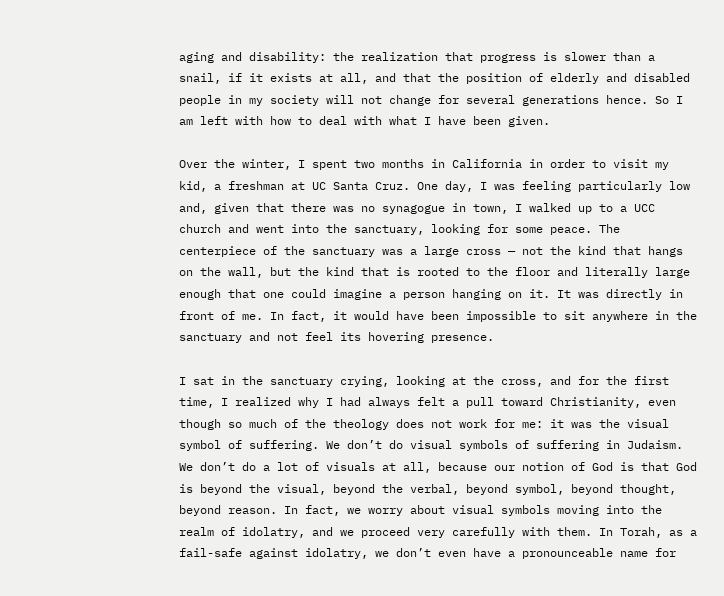aging and disability: the realization that progress is slower than a snail, if it exists at all, and that the position of elderly and disabled people in my society will not change for several generations hence. So I am left with how to deal with what I have been given.

Over the winter, I spent two months in California in order to visit my kid, a freshman at UC Santa Cruz. One day, I was feeling particularly low and, given that there was no synagogue in town, I walked up to a UCC church and went into the sanctuary, looking for some peace. The centerpiece of the sanctuary was a large cross — not the kind that hangs on the wall, but the kind that is rooted to the floor and literally large enough that one could imagine a person hanging on it. It was directly in front of me. In fact, it would have been impossible to sit anywhere in the sanctuary and not feel its hovering presence.

I sat in the sanctuary crying, looking at the cross, and for the first time, I realized why I had always felt a pull toward Christianity, even though so much of the theology does not work for me: it was the visual symbol of suffering. We don’t do visual symbols of suffering in Judaism. We don’t do a lot of visuals at all, because our notion of God is that God is beyond the visual, beyond the verbal, beyond symbol, beyond thought, beyond reason. In fact, we worry about visual symbols moving into the realm of idolatry, and we proceed very carefully with them. In Torah, as a fail-safe against idolatry, we don’t even have a pronounceable name for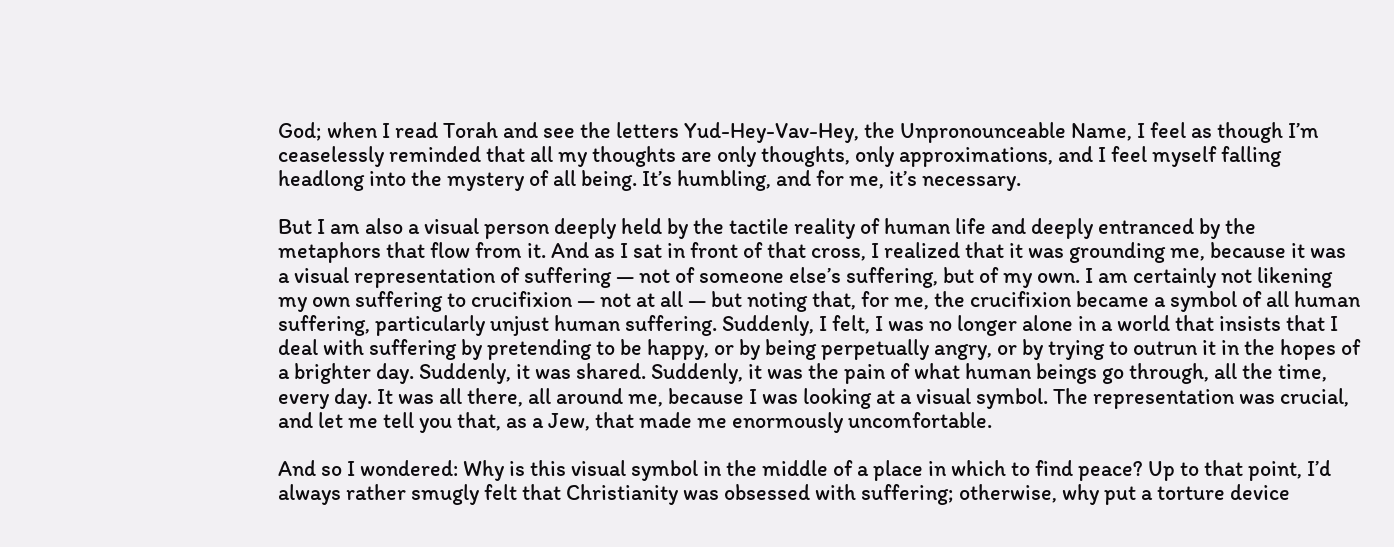God; when I read Torah and see the letters Yud-Hey-Vav-Hey, the Unpronounceable Name, I feel as though I’m ceaselessly reminded that all my thoughts are only thoughts, only approximations, and I feel myself falling headlong into the mystery of all being. It’s humbling, and for me, it’s necessary.

But I am also a visual person deeply held by the tactile reality of human life and deeply entranced by the metaphors that flow from it. And as I sat in front of that cross, I realized that it was grounding me, because it was a visual representation of suffering — not of someone else’s suffering, but of my own. I am certainly not likening my own suffering to crucifixion — not at all — but noting that, for me, the crucifixion became a symbol of all human suffering, particularly unjust human suffering. Suddenly, I felt, I was no longer alone in a world that insists that I deal with suffering by pretending to be happy, or by being perpetually angry, or by trying to outrun it in the hopes of a brighter day. Suddenly, it was shared. Suddenly, it was the pain of what human beings go through, all the time, every day. It was all there, all around me, because I was looking at a visual symbol. The representation was crucial, and let me tell you that, as a Jew, that made me enormously uncomfortable.

And so I wondered: Why is this visual symbol in the middle of a place in which to find peace? Up to that point, I’d always rather smugly felt that Christianity was obsessed with suffering; otherwise, why put a torture device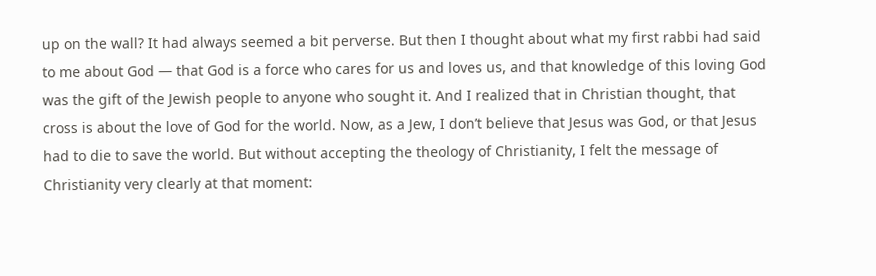up on the wall? It had always seemed a bit perverse. But then I thought about what my first rabbi had said to me about God — that God is a force who cares for us and loves us, and that knowledge of this loving God was the gift of the Jewish people to anyone who sought it. And I realized that in Christian thought, that cross is about the love of God for the world. Now, as a Jew, I don’t believe that Jesus was God, or that Jesus had to die to save the world. But without accepting the theology of Christianity, I felt the message of Christianity very clearly at that moment: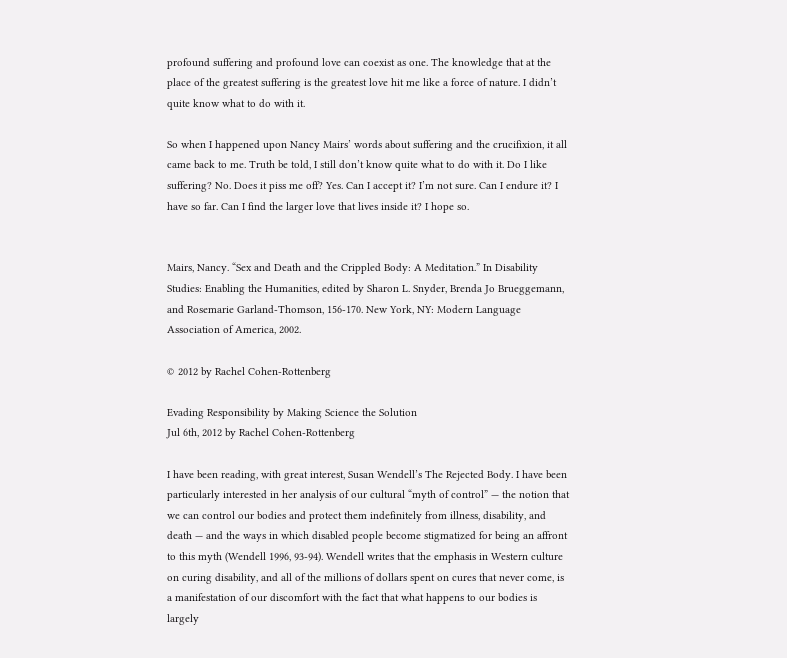profound suffering and profound love can coexist as one. The knowledge that at the place of the greatest suffering is the greatest love hit me like a force of nature. I didn’t quite know what to do with it.

So when I happened upon Nancy Mairs’ words about suffering and the crucifixion, it all came back to me. Truth be told, I still don’t know quite what to do with it. Do I like suffering? No. Does it piss me off? Yes. Can I accept it? I’m not sure. Can I endure it? I have so far. Can I find the larger love that lives inside it? I hope so.


Mairs, Nancy. “Sex and Death and the Crippled Body: A Meditation.” In Disability Studies: Enabling the Humanities, edited by Sharon L. Snyder, Brenda Jo Brueggemann, and Rosemarie Garland-Thomson, 156-170. New York, NY: Modern Language Association of America, 2002.

© 2012 by Rachel Cohen-Rottenberg

Evading Responsibility by Making Science the Solution
Jul 6th, 2012 by Rachel Cohen-Rottenberg

I have been reading, with great interest, Susan Wendell’s The Rejected Body. I have been particularly interested in her analysis of our cultural “myth of control” — the notion that we can control our bodies and protect them indefinitely from illness, disability, and death — and the ways in which disabled people become stigmatized for being an affront to this myth (Wendell 1996, 93-94). Wendell writes that the emphasis in Western culture on curing disability, and all of the millions of dollars spent on cures that never come, is a manifestation of our discomfort with the fact that what happens to our bodies is largely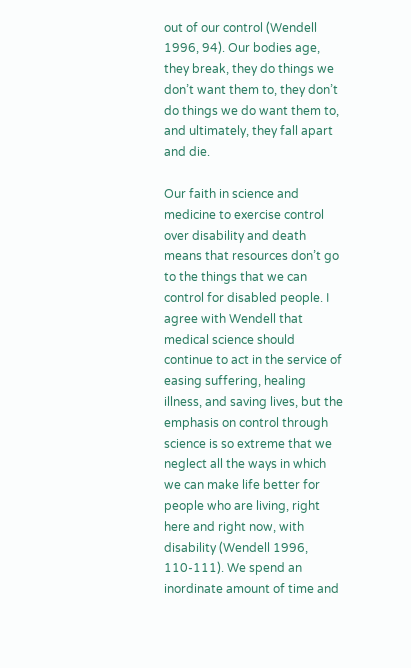out of our control (Wendell 1996, 94). Our bodies age, they break, they do things we don’t want them to, they don’t do things we do want them to, and ultimately, they fall apart and die.

Our faith in science and medicine to exercise control over disability and death means that resources don’t go to the things that we can control for disabled people. I agree with Wendell that medical science should continue to act in the service of easing suffering, healing illness, and saving lives, but the emphasis on control through science is so extreme that we neglect all the ways in which we can make life better for people who are living, right here and right now, with disability (Wendell 1996, 110-111). We spend an inordinate amount of time and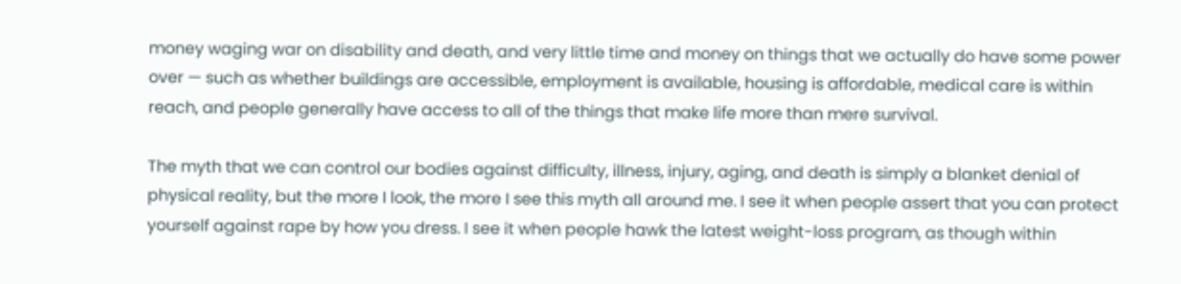money waging war on disability and death, and very little time and money on things that we actually do have some power over — such as whether buildings are accessible, employment is available, housing is affordable, medical care is within reach, and people generally have access to all of the things that make life more than mere survival.

The myth that we can control our bodies against difficulty, illness, injury, aging, and death is simply a blanket denial of physical reality, but the more I look, the more I see this myth all around me. I see it when people assert that you can protect yourself against rape by how you dress. I see it when people hawk the latest weight-loss program, as though within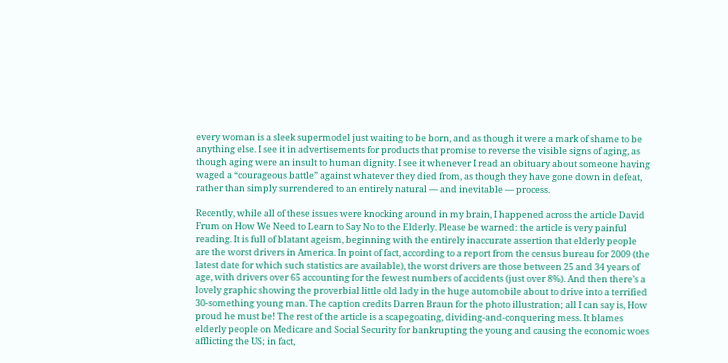every woman is a sleek supermodel just waiting to be born, and as though it were a mark of shame to be anything else. I see it in advertisements for products that promise to reverse the visible signs of aging, as though aging were an insult to human dignity. I see it whenever I read an obituary about someone having waged a “courageous battle” against whatever they died from, as though they have gone down in defeat, rather than simply surrendered to an entirely natural — and inevitable — process.

Recently, while all of these issues were knocking around in my brain, I happened across the article David Frum on How We Need to Learn to Say No to the Elderly. Please be warned: the article is very painful reading. It is full of blatant ageism, beginning with the entirely inaccurate assertion that elderly people are the worst drivers in America. In point of fact, according to a report from the census bureau for 2009 (the latest date for which such statistics are available), the worst drivers are those between 25 and 34 years of age, with drivers over 65 accounting for the fewest numbers of accidents (just over 8%). And then there’s a lovely graphic showing the proverbial little old lady in the huge automobile about to drive into a terrified 30-something young man. The caption credits Darren Braun for the photo illustration; all I can say is, How proud he must be! The rest of the article is a scapegoating, dividing-and-conquering mess. It blames elderly people on Medicare and Social Security for bankrupting the young and causing the economic woes afflicting the US; in fact,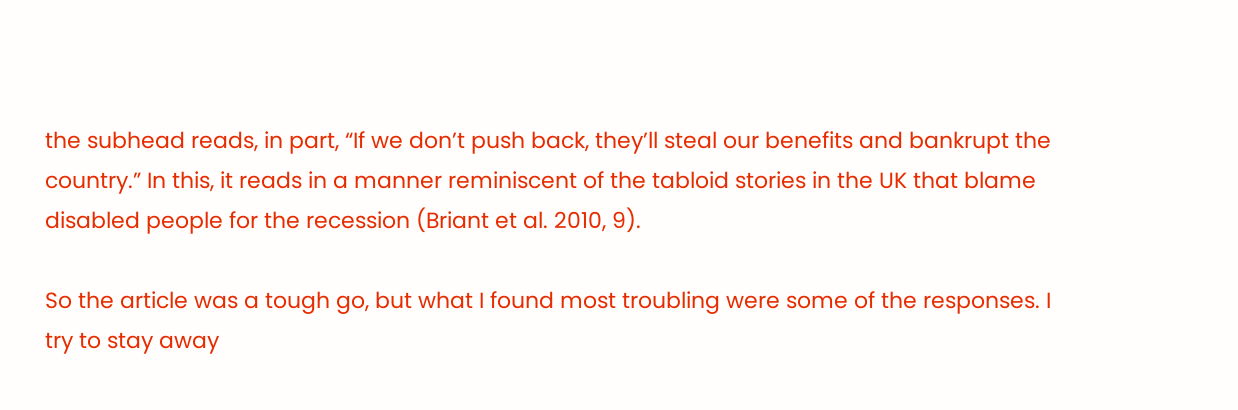the subhead reads, in part, “If we don’t push back, they’ll steal our benefits and bankrupt the country.” In this, it reads in a manner reminiscent of the tabloid stories in the UK that blame disabled people for the recession (Briant et al. 2010, 9).

So the article was a tough go, but what I found most troubling were some of the responses. I try to stay away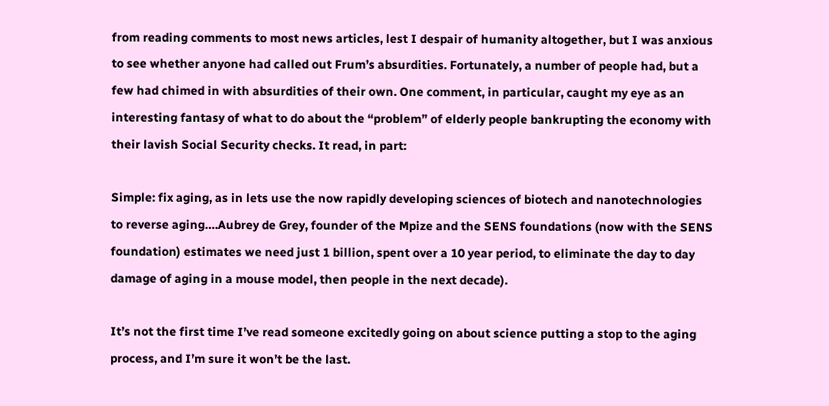from reading comments to most news articles, lest I despair of humanity altogether, but I was anxious to see whether anyone had called out Frum’s absurdities. Fortunately, a number of people had, but a few had chimed in with absurdities of their own. One comment, in particular, caught my eye as an interesting fantasy of what to do about the “problem” of elderly people bankrupting the economy with their lavish Social Security checks. It read, in part:

Simple: fix aging, as in lets use the now rapidly developing sciences of biotech and nanotechnologies to reverse aging….Aubrey de Grey, founder of the Mpize and the SENS foundations (now with the SENS foundation) estimates we need just 1 billion, spent over a 10 year period, to eliminate the day to day damage of aging in a mouse model, then people in the next decade).

It’s not the first time I’ve read someone excitedly going on about science putting a stop to the aging process, and I’m sure it won’t be the last.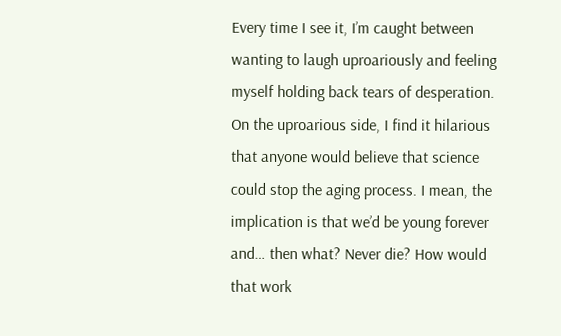Every time I see it, I’m caught between wanting to laugh uproariously and feeling myself holding back tears of desperation. On the uproarious side, I find it hilarious that anyone would believe that science could stop the aging process. I mean, the implication is that we’d be young forever and… then what? Never die? How would that work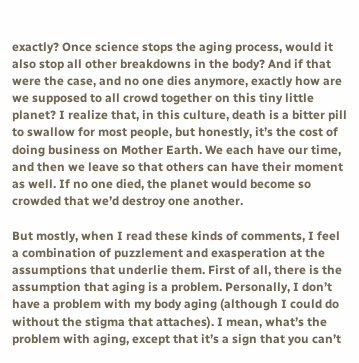exactly? Once science stops the aging process, would it also stop all other breakdowns in the body? And if that were the case, and no one dies anymore, exactly how are we supposed to all crowd together on this tiny little planet? I realize that, in this culture, death is a bitter pill to swallow for most people, but honestly, it’s the cost of doing business on Mother Earth. We each have our time, and then we leave so that others can have their moment as well. If no one died, the planet would become so crowded that we’d destroy one another.

But mostly, when I read these kinds of comments, I feel a combination of puzzlement and exasperation at the assumptions that underlie them. First of all, there is the assumption that aging is a problem. Personally, I don’t have a problem with my body aging (although I could do without the stigma that attaches). I mean, what’s the problem with aging, except that it’s a sign that you can’t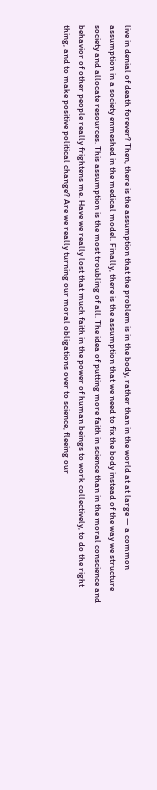live in denial of death forever? Then, there is the assumption that the problem is in the body, rather than in the world at at large — a common assumption in a society enmeshed in the medical model. Finally, there is the assumption that we need to fix the body instead of the way we structure society and allocate resources. This assumption is the most troubling of all. The idea of putting more faith in science than in the moral conscience and behavior of other people really frightens me. Have we really lost that much faith in the power of human beings to work collectively, to do the right thing, and to make positive political change? Are we really turning our moral obligations over to science, fleeing our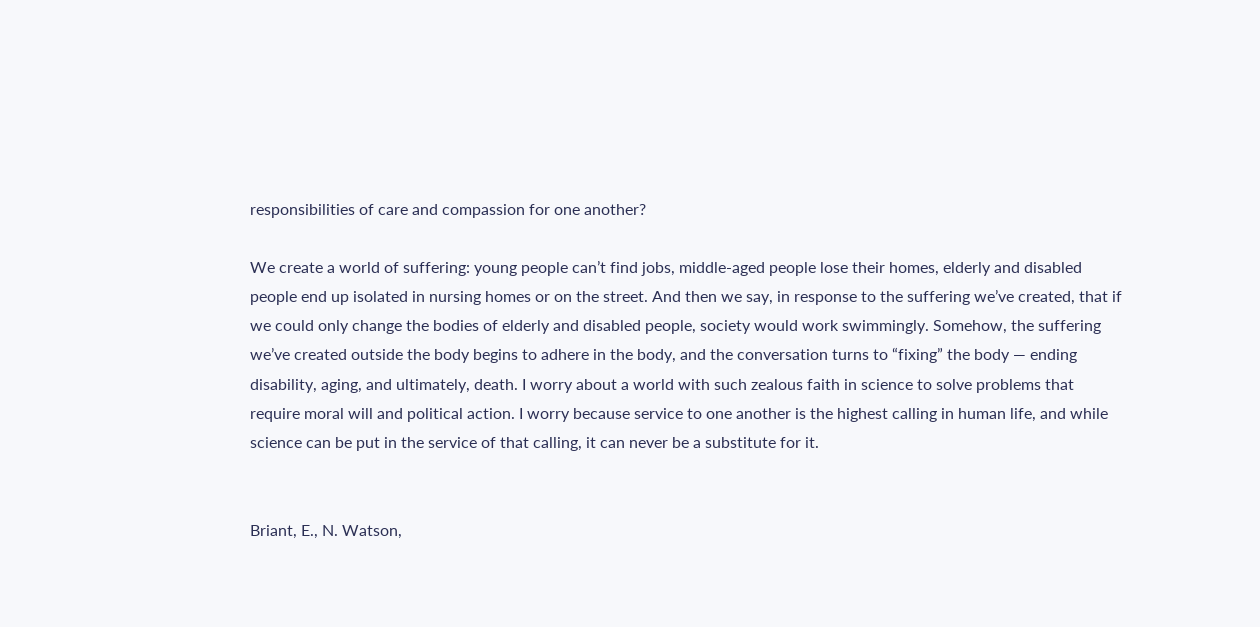responsibilities of care and compassion for one another?

We create a world of suffering: young people can’t find jobs, middle-aged people lose their homes, elderly and disabled people end up isolated in nursing homes or on the street. And then we say, in response to the suffering we’ve created, that if we could only change the bodies of elderly and disabled people, society would work swimmingly. Somehow, the suffering we’ve created outside the body begins to adhere in the body, and the conversation turns to “fixing” the body — ending disability, aging, and ultimately, death. I worry about a world with such zealous faith in science to solve problems that require moral will and political action. I worry because service to one another is the highest calling in human life, and while science can be put in the service of that calling, it can never be a substitute for it.


Briant, E., N. Watson,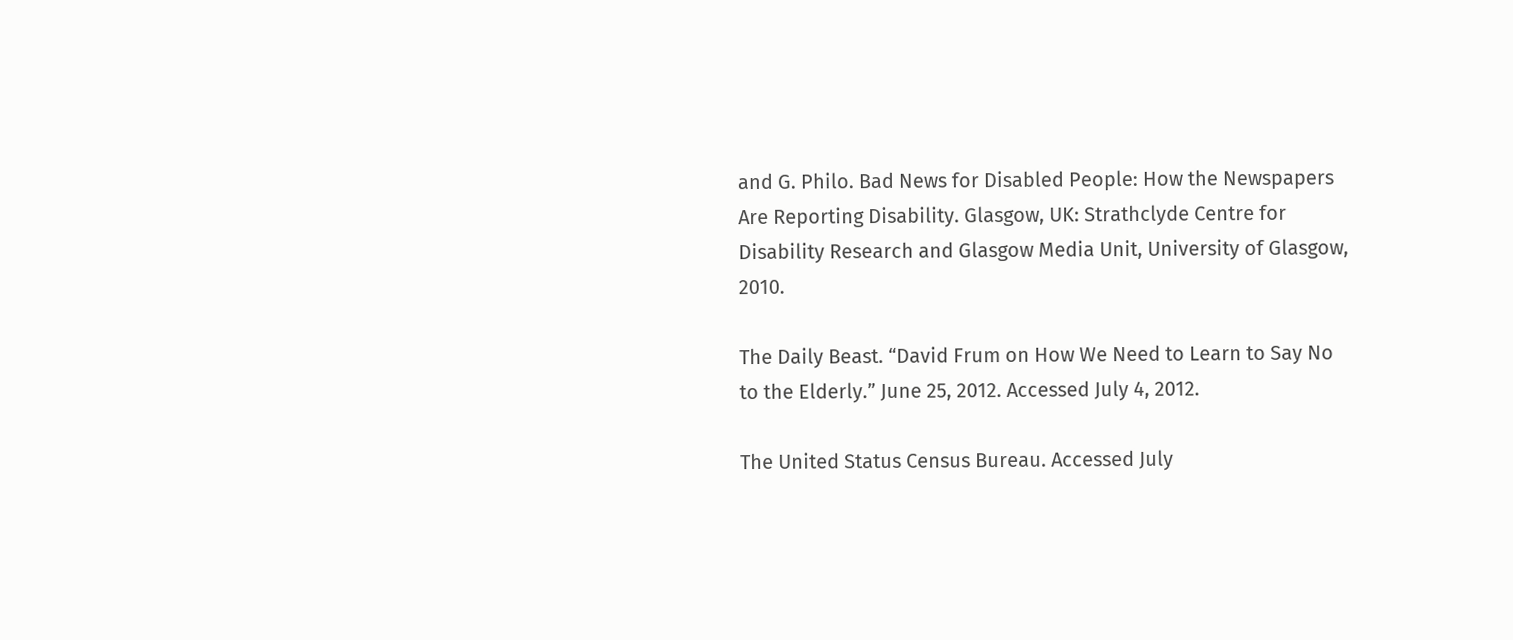and G. Philo. Bad News for Disabled People: How the Newspapers Are Reporting Disability. Glasgow, UK: Strathclyde Centre for Disability Research and Glasgow Media Unit, University of Glasgow, 2010.

The Daily Beast. “David Frum on How We Need to Learn to Say No to the Elderly.” June 25, 2012. Accessed July 4, 2012.

The United Status Census Bureau. Accessed July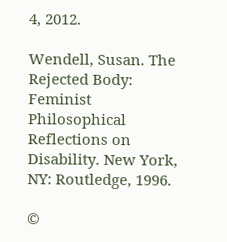4, 2012.

Wendell, Susan. The Rejected Body: Feminist Philosophical Reflections on Disability. New York, NY: Routledge, 1996.

©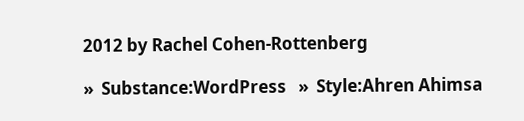2012 by Rachel Cohen-Rottenberg

»  Substance:WordPress   »  Style:Ahren Ahimsa